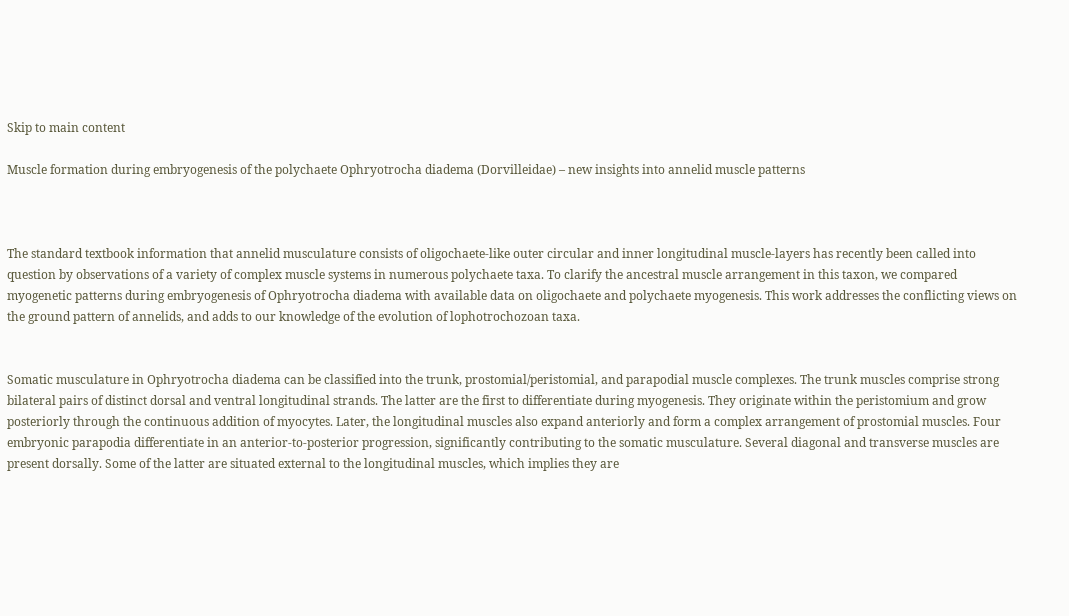Skip to main content

Muscle formation during embryogenesis of the polychaete Ophryotrocha diadema (Dorvilleidae) – new insights into annelid muscle patterns



The standard textbook information that annelid musculature consists of oligochaete-like outer circular and inner longitudinal muscle-layers has recently been called into question by observations of a variety of complex muscle systems in numerous polychaete taxa. To clarify the ancestral muscle arrangement in this taxon, we compared myogenetic patterns during embryogenesis of Ophryotrocha diadema with available data on oligochaete and polychaete myogenesis. This work addresses the conflicting views on the ground pattern of annelids, and adds to our knowledge of the evolution of lophotrochozoan taxa.


Somatic musculature in Ophryotrocha diadema can be classified into the trunk, prostomial/peristomial, and parapodial muscle complexes. The trunk muscles comprise strong bilateral pairs of distinct dorsal and ventral longitudinal strands. The latter are the first to differentiate during myogenesis. They originate within the peristomium and grow posteriorly through the continuous addition of myocytes. Later, the longitudinal muscles also expand anteriorly and form a complex arrangement of prostomial muscles. Four embryonic parapodia differentiate in an anterior-to-posterior progression, significantly contributing to the somatic musculature. Several diagonal and transverse muscles are present dorsally. Some of the latter are situated external to the longitudinal muscles, which implies they are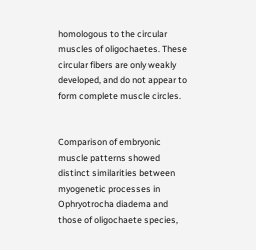homologous to the circular muscles of oligochaetes. These circular fibers are only weakly developed, and do not appear to form complete muscle circles.


Comparison of embryonic muscle patterns showed distinct similarities between myogenetic processes in Ophryotrocha diadema and those of oligochaete species,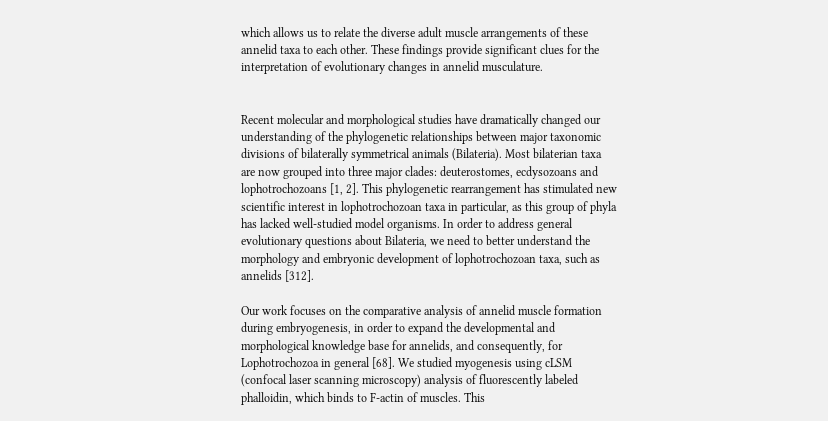which allows us to relate the diverse adult muscle arrangements of these annelid taxa to each other. These findings provide significant clues for the interpretation of evolutionary changes in annelid musculature.


Recent molecular and morphological studies have dramatically changed our understanding of the phylogenetic relationships between major taxonomic divisions of bilaterally symmetrical animals (Bilateria). Most bilaterian taxa are now grouped into three major clades: deuterostomes, ecdysozoans and lophotrochozoans [1, 2]. This phylogenetic rearrangement has stimulated new scientific interest in lophotrochozoan taxa in particular, as this group of phyla has lacked well-studied model organisms. In order to address general evolutionary questions about Bilateria, we need to better understand the morphology and embryonic development of lophotrochozoan taxa, such as annelids [312].

Our work focuses on the comparative analysis of annelid muscle formation during embryogenesis, in order to expand the developmental and morphological knowledge base for annelids, and consequently, for Lophotrochozoa in general [68]. We studied myogenesis using cLSM (confocal laser scanning microscopy) analysis of fluorescently labeled phalloidin, which binds to F-actin of muscles. This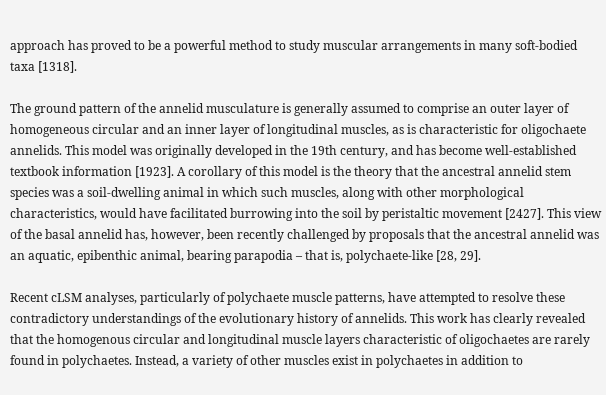approach has proved to be a powerful method to study muscular arrangements in many soft-bodied taxa [1318].

The ground pattern of the annelid musculature is generally assumed to comprise an outer layer of homogeneous circular and an inner layer of longitudinal muscles, as is characteristic for oligochaete annelids. This model was originally developed in the 19th century, and has become well-established textbook information [1923]. A corollary of this model is the theory that the ancestral annelid stem species was a soil-dwelling animal in which such muscles, along with other morphological characteristics, would have facilitated burrowing into the soil by peristaltic movement [2427]. This view of the basal annelid has, however, been recently challenged by proposals that the ancestral annelid was an aquatic, epibenthic animal, bearing parapodia – that is, polychaete-like [28, 29].

Recent cLSM analyses, particularly of polychaete muscle patterns, have attempted to resolve these contradictory understandings of the evolutionary history of annelids. This work has clearly revealed that the homogenous circular and longitudinal muscle layers characteristic of oligochaetes are rarely found in polychaetes. Instead, a variety of other muscles exist in polychaetes in addition to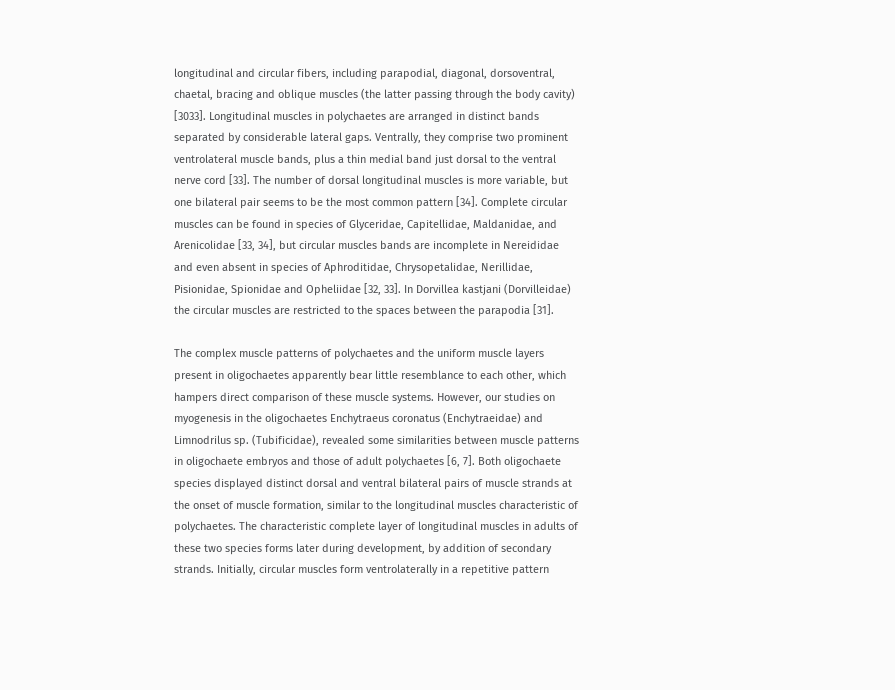longitudinal and circular fibers, including parapodial, diagonal, dorsoventral, chaetal, bracing and oblique muscles (the latter passing through the body cavity) [3033]. Longitudinal muscles in polychaetes are arranged in distinct bands separated by considerable lateral gaps. Ventrally, they comprise two prominent ventrolateral muscle bands, plus a thin medial band just dorsal to the ventral nerve cord [33]. The number of dorsal longitudinal muscles is more variable, but one bilateral pair seems to be the most common pattern [34]. Complete circular muscles can be found in species of Glyceridae, Capitellidae, Maldanidae, and Arenicolidae [33, 34], but circular muscles bands are incomplete in Nereididae and even absent in species of Aphroditidae, Chrysopetalidae, Nerillidae, Pisionidae, Spionidae and Opheliidae [32, 33]. In Dorvillea kastjani (Dorvilleidae) the circular muscles are restricted to the spaces between the parapodia [31].

The complex muscle patterns of polychaetes and the uniform muscle layers present in oligochaetes apparently bear little resemblance to each other, which hampers direct comparison of these muscle systems. However, our studies on myogenesis in the oligochaetes Enchytraeus coronatus (Enchytraeidae) and Limnodrilus sp. (Tubificidae), revealed some similarities between muscle patterns in oligochaete embryos and those of adult polychaetes [6, 7]. Both oligochaete species displayed distinct dorsal and ventral bilateral pairs of muscle strands at the onset of muscle formation, similar to the longitudinal muscles characteristic of polychaetes. The characteristic complete layer of longitudinal muscles in adults of these two species forms later during development, by addition of secondary strands. Initially, circular muscles form ventrolaterally in a repetitive pattern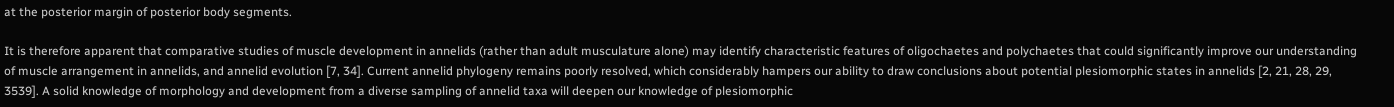at the posterior margin of posterior body segments.

It is therefore apparent that comparative studies of muscle development in annelids (rather than adult musculature alone) may identify characteristic features of oligochaetes and polychaetes that could significantly improve our understanding of muscle arrangement in annelids, and annelid evolution [7, 34]. Current annelid phylogeny remains poorly resolved, which considerably hampers our ability to draw conclusions about potential plesiomorphic states in annelids [2, 21, 28, 29, 3539]. A solid knowledge of morphology and development from a diverse sampling of annelid taxa will deepen our knowledge of plesiomorphic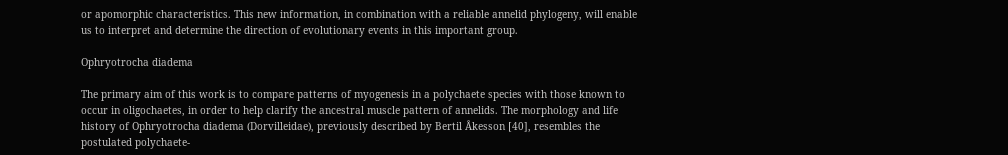or apomorphic characteristics. This new information, in combination with a reliable annelid phylogeny, will enable us to interpret and determine the direction of evolutionary events in this important group.

Ophryotrocha diadema

The primary aim of this work is to compare patterns of myogenesis in a polychaete species with those known to occur in oligochaetes, in order to help clarify the ancestral muscle pattern of annelids. The morphology and life history of Ophryotrocha diadema (Dorvilleidae), previously described by Bertil Åkesson [40], resembles the postulated polychaete-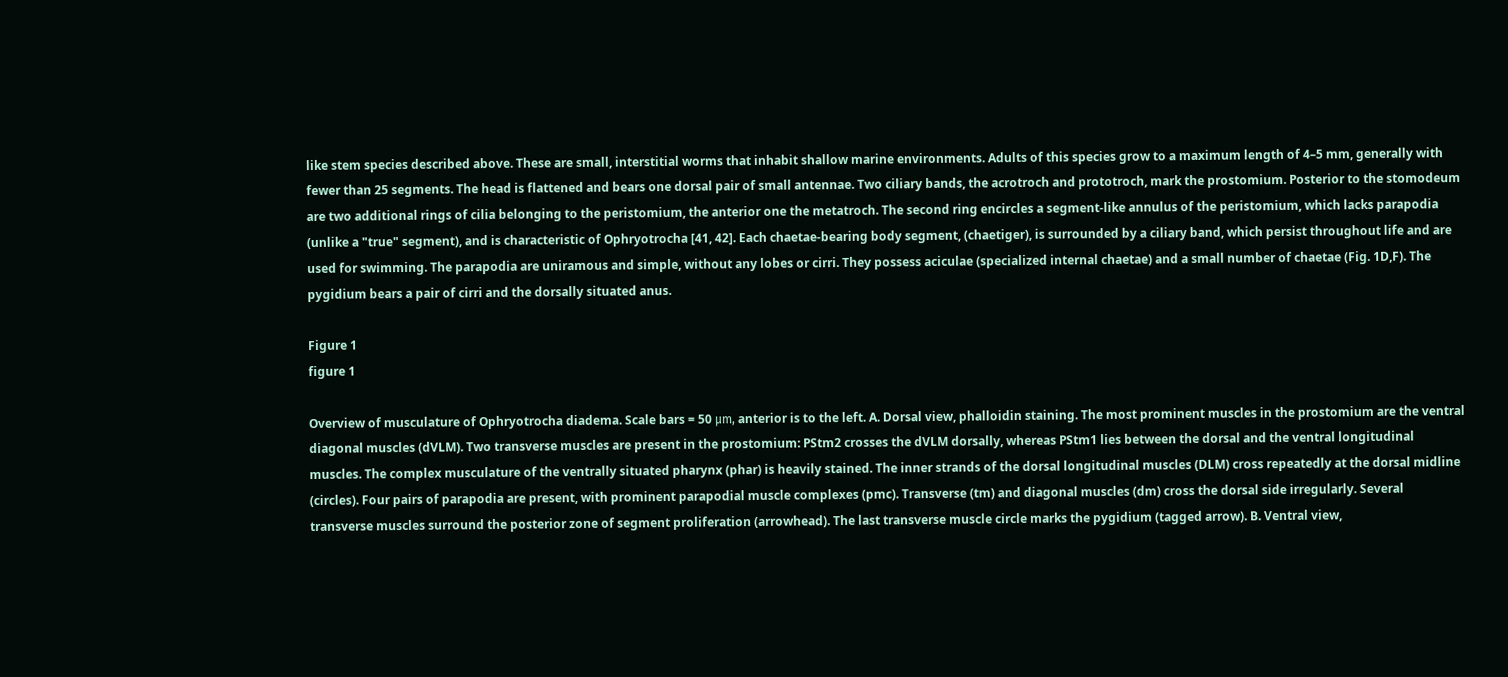like stem species described above. These are small, interstitial worms that inhabit shallow marine environments. Adults of this species grow to a maximum length of 4–5 mm, generally with fewer than 25 segments. The head is flattened and bears one dorsal pair of small antennae. Two ciliary bands, the acrotroch and prototroch, mark the prostomium. Posterior to the stomodeum are two additional rings of cilia belonging to the peristomium, the anterior one the metatroch. The second ring encircles a segment-like annulus of the peristomium, which lacks parapodia (unlike a "true" segment), and is characteristic of Ophryotrocha [41, 42]. Each chaetae-bearing body segment, (chaetiger), is surrounded by a ciliary band, which persist throughout life and are used for swimming. The parapodia are uniramous and simple, without any lobes or cirri. They possess aciculae (specialized internal chaetae) and a small number of chaetae (Fig. 1D,F). The pygidium bears a pair of cirri and the dorsally situated anus.

Figure 1
figure 1

Overview of musculature of Ophryotrocha diadema. Scale bars = 50 μm, anterior is to the left. A. Dorsal view, phalloidin staining. The most prominent muscles in the prostomium are the ventral diagonal muscles (dVLM). Two transverse muscles are present in the prostomium: PStm2 crosses the dVLM dorsally, whereas PStm1 lies between the dorsal and the ventral longitudinal muscles. The complex musculature of the ventrally situated pharynx (phar) is heavily stained. The inner strands of the dorsal longitudinal muscles (DLM) cross repeatedly at the dorsal midline (circles). Four pairs of parapodia are present, with prominent parapodial muscle complexes (pmc). Transverse (tm) and diagonal muscles (dm) cross the dorsal side irregularly. Several transverse muscles surround the posterior zone of segment proliferation (arrowhead). The last transverse muscle circle marks the pygidium (tagged arrow). B. Ventral view,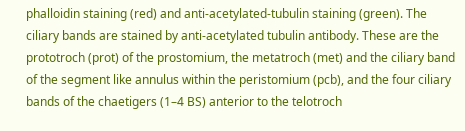phalloidin staining (red) and anti-acetylated-tubulin staining (green). The ciliary bands are stained by anti-acetylated tubulin antibody. These are the prototroch (prot) of the prostomium, the metatroch (met) and the ciliary band of the segment like annulus within the peristomium (pcb), and the four ciliary bands of the chaetigers (1–4 BS) anterior to the telotroch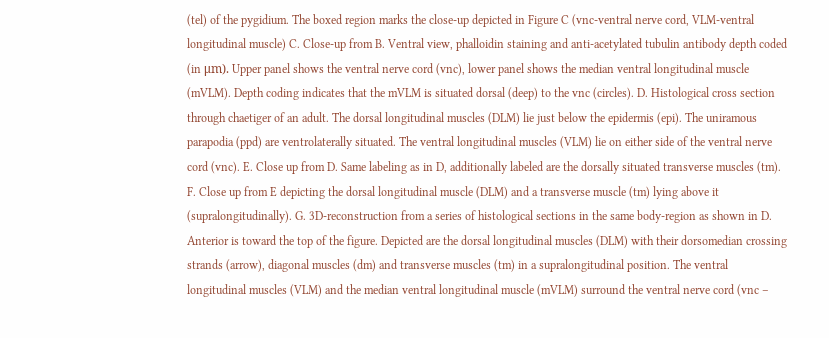(tel) of the pygidium. The boxed region marks the close-up depicted in Figure C (vnc-ventral nerve cord, VLM-ventral longitudinal muscle) C. Close-up from B. Ventral view, phalloidin staining and anti-acetylated tubulin antibody depth coded (in μm). Upper panel shows the ventral nerve cord (vnc), lower panel shows the median ventral longitudinal muscle (mVLM). Depth coding indicates that the mVLM is situated dorsal (deep) to the vnc (circles). D. Histological cross section through chaetiger of an adult. The dorsal longitudinal muscles (DLM) lie just below the epidermis (epi). The uniramous parapodia (ppd) are ventrolaterally situated. The ventral longitudinal muscles (VLM) lie on either side of the ventral nerve cord (vnc). E. Close up from D. Same labeling as in D, additionally labeled are the dorsally situated transverse muscles (tm). F. Close up from E depicting the dorsal longitudinal muscle (DLM) and a transverse muscle (tm) lying above it (supralongitudinally). G. 3D-reconstruction from a series of histological sections in the same body-region as shown in D. Anterior is toward the top of the figure. Depicted are the dorsal longitudinal muscles (DLM) with their dorsomedian crossing strands (arrow), diagonal muscles (dm) and transverse muscles (tm) in a supralongitudinal position. The ventral longitudinal muscles (VLM) and the median ventral longitudinal muscle (mVLM) surround the ventral nerve cord (vnc –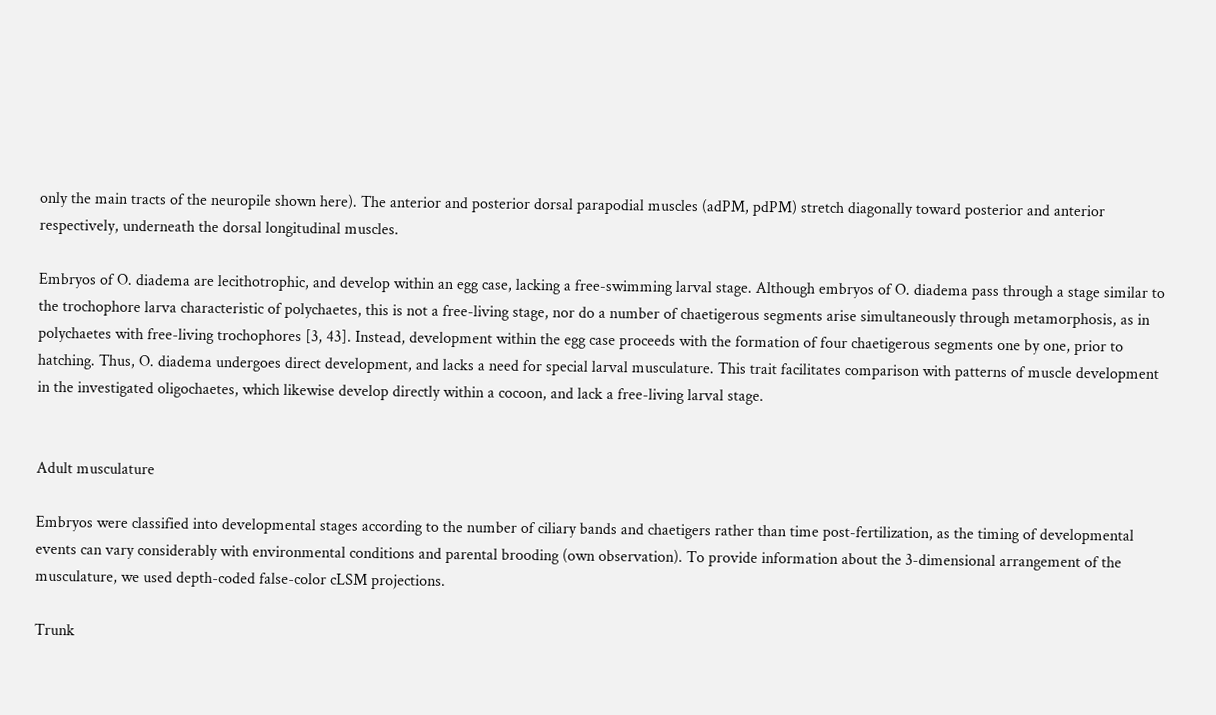only the main tracts of the neuropile shown here). The anterior and posterior dorsal parapodial muscles (adPM, pdPM) stretch diagonally toward posterior and anterior respectively, underneath the dorsal longitudinal muscles.

Embryos of O. diadema are lecithotrophic, and develop within an egg case, lacking a free-swimming larval stage. Although embryos of O. diadema pass through a stage similar to the trochophore larva characteristic of polychaetes, this is not a free-living stage, nor do a number of chaetigerous segments arise simultaneously through metamorphosis, as in polychaetes with free-living trochophores [3, 43]. Instead, development within the egg case proceeds with the formation of four chaetigerous segments one by one, prior to hatching. Thus, O. diadema undergoes direct development, and lacks a need for special larval musculature. This trait facilitates comparison with patterns of muscle development in the investigated oligochaetes, which likewise develop directly within a cocoon, and lack a free-living larval stage.


Adult musculature

Embryos were classified into developmental stages according to the number of ciliary bands and chaetigers rather than time post-fertilization, as the timing of developmental events can vary considerably with environmental conditions and parental brooding (own observation). To provide information about the 3-dimensional arrangement of the musculature, we used depth-coded false-color cLSM projections.

Trunk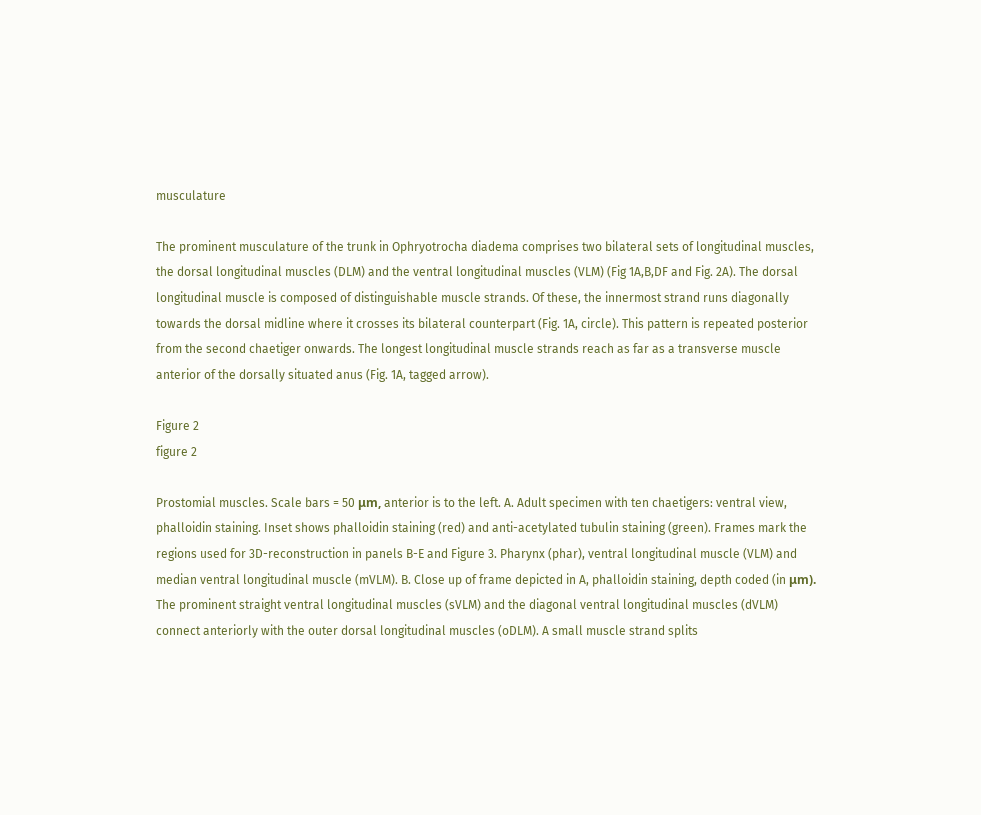musculature

The prominent musculature of the trunk in Ophryotrocha diadema comprises two bilateral sets of longitudinal muscles, the dorsal longitudinal muscles (DLM) and the ventral longitudinal muscles (VLM) (Fig 1A,B,DF and Fig. 2A). The dorsal longitudinal muscle is composed of distinguishable muscle strands. Of these, the innermost strand runs diagonally towards the dorsal midline where it crosses its bilateral counterpart (Fig. 1A, circle). This pattern is repeated posterior from the second chaetiger onwards. The longest longitudinal muscle strands reach as far as a transverse muscle anterior of the dorsally situated anus (Fig. 1A, tagged arrow).

Figure 2
figure 2

Prostomial muscles. Scale bars = 50 μm, anterior is to the left. A. Adult specimen with ten chaetigers: ventral view, phalloidin staining. Inset shows phalloidin staining (red) and anti-acetylated tubulin staining (green). Frames mark the regions used for 3D-reconstruction in panels B-E and Figure 3. Pharynx (phar), ventral longitudinal muscle (VLM) and median ventral longitudinal muscle (mVLM). B. Close up of frame depicted in A, phalloidin staining, depth coded (in μm). The prominent straight ventral longitudinal muscles (sVLM) and the diagonal ventral longitudinal muscles (dVLM) connect anteriorly with the outer dorsal longitudinal muscles (oDLM). A small muscle strand splits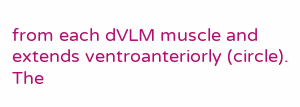from each dVLM muscle and extends ventroanteriorly (circle). The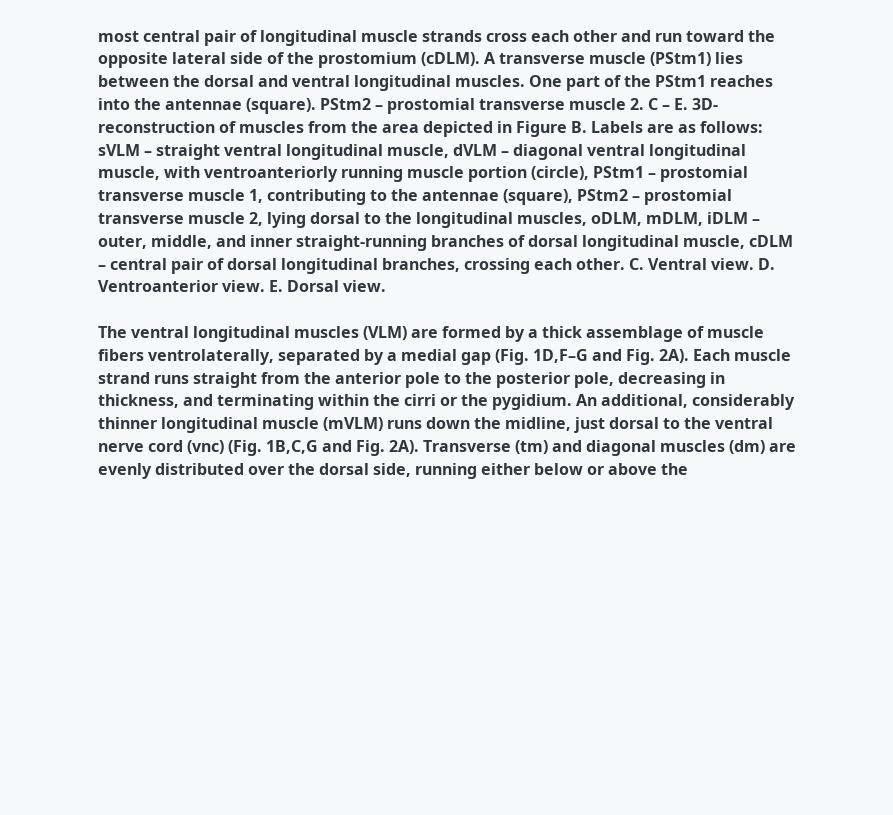most central pair of longitudinal muscle strands cross each other and run toward the opposite lateral side of the prostomium (cDLM). A transverse muscle (PStm1) lies between the dorsal and ventral longitudinal muscles. One part of the PStm1 reaches into the antennae (square). PStm2 – prostomial transverse muscle 2. C – E. 3D-reconstruction of muscles from the area depicted in Figure B. Labels are as follows: sVLM – straight ventral longitudinal muscle, dVLM – diagonal ventral longitudinal muscle, with ventroanteriorly running muscle portion (circle), PStm1 – prostomial transverse muscle 1, contributing to the antennae (square), PStm2 – prostomial transverse muscle 2, lying dorsal to the longitudinal muscles, oDLM, mDLM, iDLM – outer, middle, and inner straight-running branches of dorsal longitudinal muscle, cDLM – central pair of dorsal longitudinal branches, crossing each other. C. Ventral view. D. Ventroanterior view. E. Dorsal view.

The ventral longitudinal muscles (VLM) are formed by a thick assemblage of muscle fibers ventrolaterally, separated by a medial gap (Fig. 1D,F–G and Fig. 2A). Each muscle strand runs straight from the anterior pole to the posterior pole, decreasing in thickness, and terminating within the cirri or the pygidium. An additional, considerably thinner longitudinal muscle (mVLM) runs down the midline, just dorsal to the ventral nerve cord (vnc) (Fig. 1B,C,G and Fig. 2A). Transverse (tm) and diagonal muscles (dm) are evenly distributed over the dorsal side, running either below or above the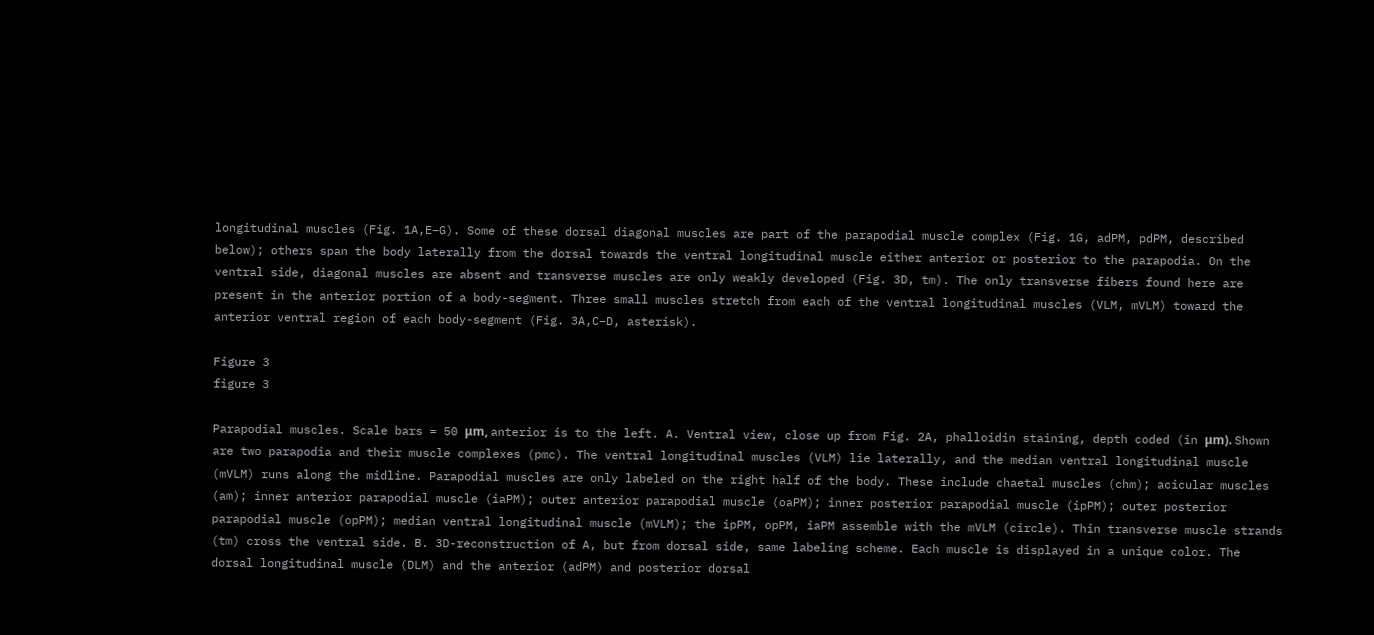longitudinal muscles (Fig. 1A,E–G). Some of these dorsal diagonal muscles are part of the parapodial muscle complex (Fig. 1G, adPM, pdPM, described below); others span the body laterally from the dorsal towards the ventral longitudinal muscle either anterior or posterior to the parapodia. On the ventral side, diagonal muscles are absent and transverse muscles are only weakly developed (Fig. 3D, tm). The only transverse fibers found here are present in the anterior portion of a body-segment. Three small muscles stretch from each of the ventral longitudinal muscles (VLM, mVLM) toward the anterior ventral region of each body-segment (Fig. 3A,C–D, asterisk).

Figure 3
figure 3

Parapodial muscles. Scale bars = 50 μm, anterior is to the left. A. Ventral view, close up from Fig. 2A, phalloidin staining, depth coded (in μm). Shown are two parapodia and their muscle complexes (pmc). The ventral longitudinal muscles (VLM) lie laterally, and the median ventral longitudinal muscle (mVLM) runs along the midline. Parapodial muscles are only labeled on the right half of the body. These include chaetal muscles (chm); acicular muscles (am); inner anterior parapodial muscle (iaPM); outer anterior parapodial muscle (oaPM); inner posterior parapodial muscle (ipPM); outer posterior parapodial muscle (opPM); median ventral longitudinal muscle (mVLM); the ipPM, opPM, iaPM assemble with the mVLM (circle). Thin transverse muscle strands (tm) cross the ventral side. B. 3D-reconstruction of A, but from dorsal side, same labeling scheme. Each muscle is displayed in a unique color. The dorsal longitudinal muscle (DLM) and the anterior (adPM) and posterior dorsal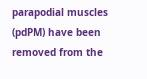parapodial muscles (pdPM) have been removed from the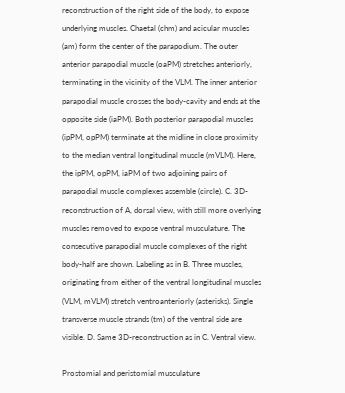reconstruction of the right side of the body, to expose underlying muscles. Chaetal (chm) and acicular muscles (am) form the center of the parapodium. The outer anterior parapodial muscle (oaPM) stretches anteriorly, terminating in the vicinity of the VLM. The inner anterior parapodial muscle crosses the body-cavity and ends at the opposite side (iaPM). Both posterior parapodial muscles (ipPM, opPM) terminate at the midline in close proximity to the median ventral longitudinal muscle (mVLM). Here, the ipPM, opPM, iaPM of two adjoining pairs of parapodial muscle complexes assemble (circle). C. 3D-reconstruction of A, dorsal view, with still more overlying muscles removed to expose ventral musculature. The consecutive parapodial muscle complexes of the right body-half are shown. Labeling as in B. Three muscles, originating from either of the ventral longitudinal muscles (VLM, mVLM) stretch ventroanteriorly (asterisks). Single transverse muscle strands (tm) of the ventral side are visible. D. Same 3D-reconstruction as in C. Ventral view.

Prostomial and peristomial musculature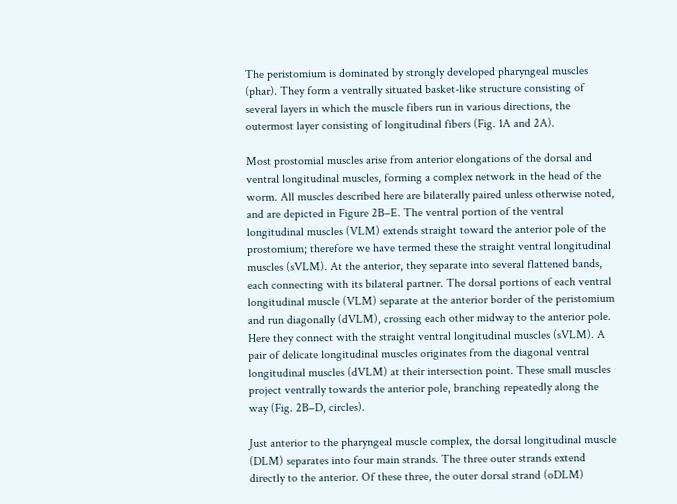The peristomium is dominated by strongly developed pharyngeal muscles (phar). They form a ventrally situated basket-like structure consisting of several layers in which the muscle fibers run in various directions, the outermost layer consisting of longitudinal fibers (Fig. 1A and 2A).

Most prostomial muscles arise from anterior elongations of the dorsal and ventral longitudinal muscles, forming a complex network in the head of the worm. All muscles described here are bilaterally paired unless otherwise noted, and are depicted in Figure 2B–E. The ventral portion of the ventral longitudinal muscles (VLM) extends straight toward the anterior pole of the prostomium; therefore we have termed these the straight ventral longitudinal muscles (sVLM). At the anterior, they separate into several flattened bands, each connecting with its bilateral partner. The dorsal portions of each ventral longitudinal muscle (VLM) separate at the anterior border of the peristomium and run diagonally (dVLM), crossing each other midway to the anterior pole. Here they connect with the straight ventral longitudinal muscles (sVLM). A pair of delicate longitudinal muscles originates from the diagonal ventral longitudinal muscles (dVLM) at their intersection point. These small muscles project ventrally towards the anterior pole, branching repeatedly along the way (Fig. 2B–D, circles).

Just anterior to the pharyngeal muscle complex, the dorsal longitudinal muscle (DLM) separates into four main strands. The three outer strands extend directly to the anterior. Of these three, the outer dorsal strand (oDLM)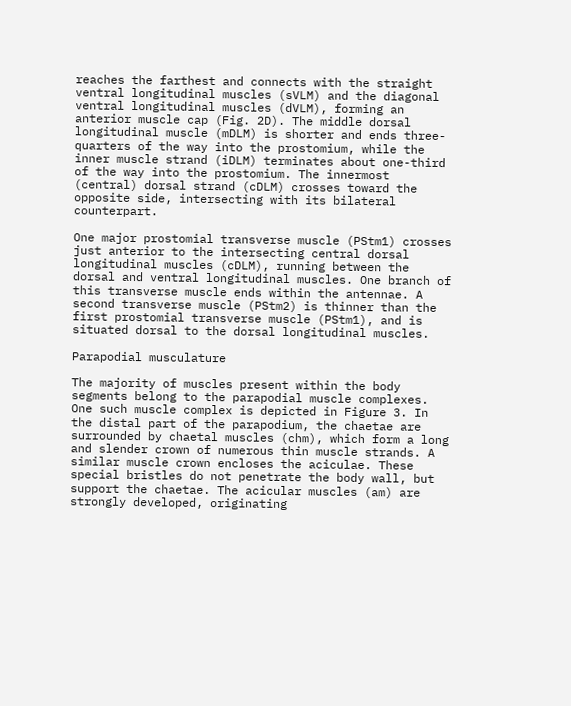reaches the farthest and connects with the straight ventral longitudinal muscles (sVLM) and the diagonal ventral longitudinal muscles (dVLM), forming an anterior muscle cap (Fig. 2D). The middle dorsal longitudinal muscle (mDLM) is shorter and ends three-quarters of the way into the prostomium, while the inner muscle strand (iDLM) terminates about one-third of the way into the prostomium. The innermost (central) dorsal strand (cDLM) crosses toward the opposite side, intersecting with its bilateral counterpart.

One major prostomial transverse muscle (PStm1) crosses just anterior to the intersecting central dorsal longitudinal muscles (cDLM), running between the dorsal and ventral longitudinal muscles. One branch of this transverse muscle ends within the antennae. A second transverse muscle (PStm2) is thinner than the first prostomial transverse muscle (PStm1), and is situated dorsal to the dorsal longitudinal muscles.

Parapodial musculature

The majority of muscles present within the body segments belong to the parapodial muscle complexes. One such muscle complex is depicted in Figure 3. In the distal part of the parapodium, the chaetae are surrounded by chaetal muscles (chm), which form a long and slender crown of numerous thin muscle strands. A similar muscle crown encloses the aciculae. These special bristles do not penetrate the body wall, but support the chaetae. The acicular muscles (am) are strongly developed, originating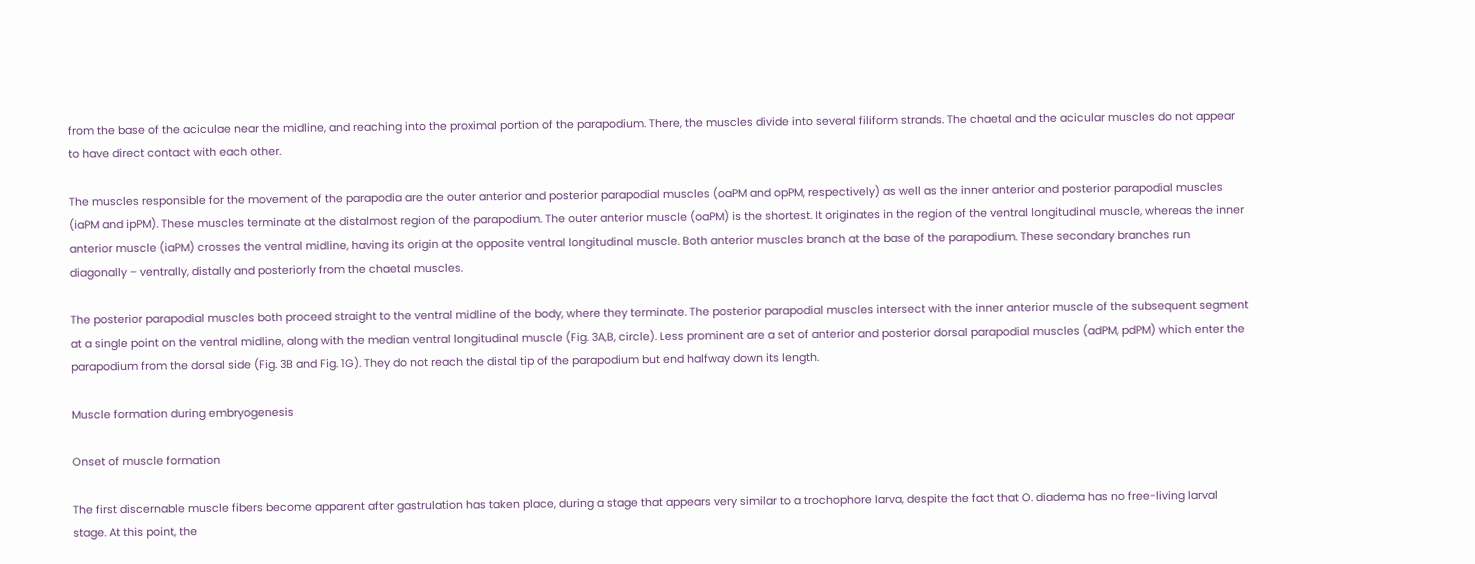from the base of the aciculae near the midline, and reaching into the proximal portion of the parapodium. There, the muscles divide into several filiform strands. The chaetal and the acicular muscles do not appear to have direct contact with each other.

The muscles responsible for the movement of the parapodia are the outer anterior and posterior parapodial muscles (oaPM and opPM, respectively) as well as the inner anterior and posterior parapodial muscles (iaPM and ipPM). These muscles terminate at the distalmost region of the parapodium. The outer anterior muscle (oaPM) is the shortest. It originates in the region of the ventral longitudinal muscle, whereas the inner anterior muscle (iaPM) crosses the ventral midline, having its origin at the opposite ventral longitudinal muscle. Both anterior muscles branch at the base of the parapodium. These secondary branches run diagonally – ventrally, distally and posteriorly from the chaetal muscles.

The posterior parapodial muscles both proceed straight to the ventral midline of the body, where they terminate. The posterior parapodial muscles intersect with the inner anterior muscle of the subsequent segment at a single point on the ventral midline, along with the median ventral longitudinal muscle (Fig. 3A,B, circle). Less prominent are a set of anterior and posterior dorsal parapodial muscles (adPM, pdPM) which enter the parapodium from the dorsal side (Fig. 3B and Fig. 1G). They do not reach the distal tip of the parapodium but end halfway down its length.

Muscle formation during embryogenesis

Onset of muscle formation

The first discernable muscle fibers become apparent after gastrulation has taken place, during a stage that appears very similar to a trochophore larva, despite the fact that O. diadema has no free-living larval stage. At this point, the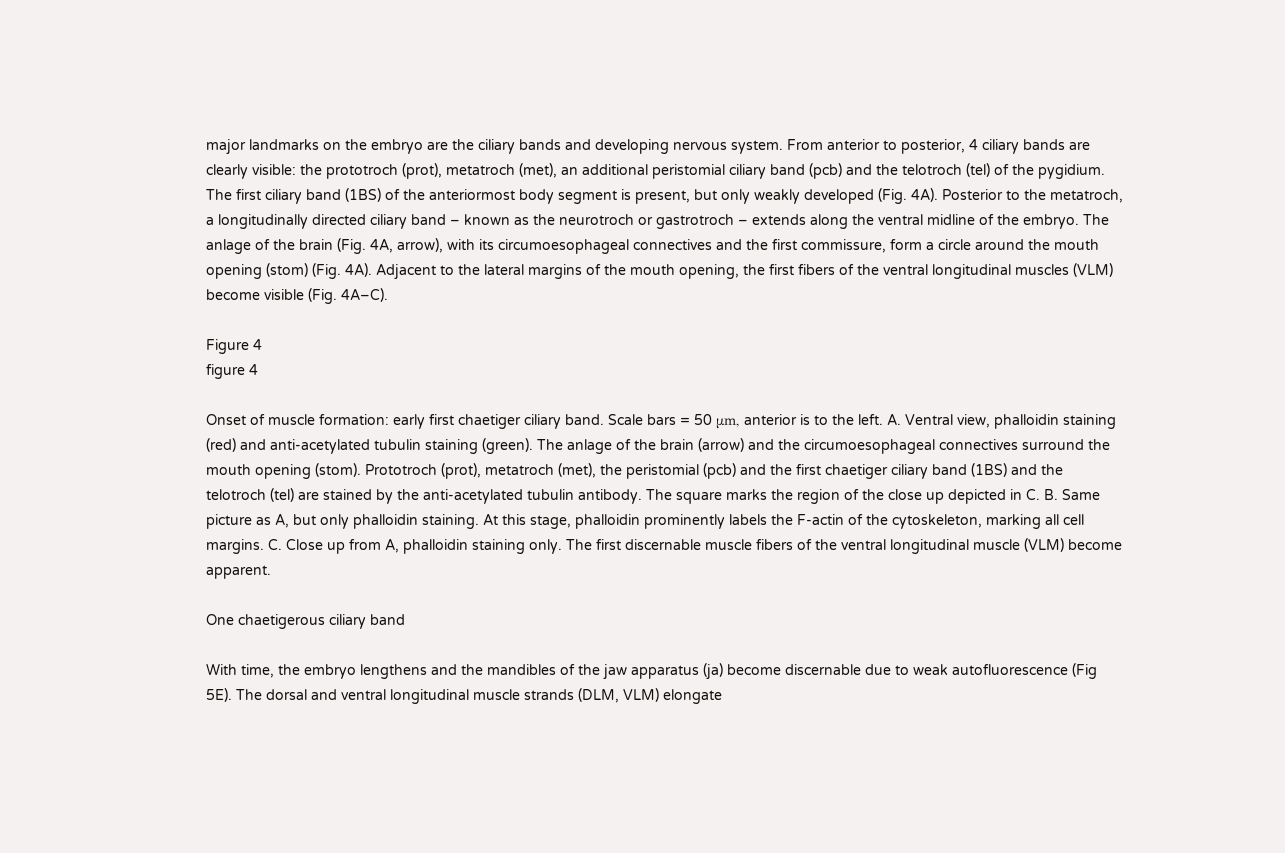major landmarks on the embryo are the ciliary bands and developing nervous system. From anterior to posterior, 4 ciliary bands are clearly visible: the prototroch (prot), metatroch (met), an additional peristomial ciliary band (pcb) and the telotroch (tel) of the pygidium. The first ciliary band (1BS) of the anteriormost body segment is present, but only weakly developed (Fig. 4A). Posterior to the metatroch, a longitudinally directed ciliary band – known as the neurotroch or gastrotroch – extends along the ventral midline of the embryo. The anlage of the brain (Fig. 4A, arrow), with its circumoesophageal connectives and the first commissure, form a circle around the mouth opening (stom) (Fig. 4A). Adjacent to the lateral margins of the mouth opening, the first fibers of the ventral longitudinal muscles (VLM) become visible (Fig. 4A–C).

Figure 4
figure 4

Onset of muscle formation: early first chaetiger ciliary band. Scale bars = 50 μm, anterior is to the left. A. Ventral view, phalloidin staining (red) and anti-acetylated tubulin staining (green). The anlage of the brain (arrow) and the circumoesophageal connectives surround the mouth opening (stom). Prototroch (prot), metatroch (met), the peristomial (pcb) and the first chaetiger ciliary band (1BS) and the telotroch (tel) are stained by the anti-acetylated tubulin antibody. The square marks the region of the close up depicted in C. B. Same picture as A, but only phalloidin staining. At this stage, phalloidin prominently labels the F-actin of the cytoskeleton, marking all cell margins. C. Close up from A, phalloidin staining only. The first discernable muscle fibers of the ventral longitudinal muscle (VLM) become apparent.

One chaetigerous ciliary band

With time, the embryo lengthens and the mandibles of the jaw apparatus (ja) become discernable due to weak autofluorescence (Fig 5E). The dorsal and ventral longitudinal muscle strands (DLM, VLM) elongate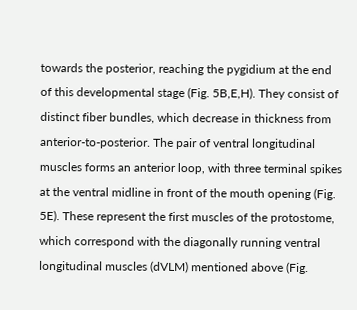towards the posterior, reaching the pygidium at the end of this developmental stage (Fig. 5B,E,H). They consist of distinct fiber bundles, which decrease in thickness from anterior-to-posterior. The pair of ventral longitudinal muscles forms an anterior loop, with three terminal spikes at the ventral midline in front of the mouth opening (Fig. 5E). These represent the first muscles of the protostome, which correspond with the diagonally running ventral longitudinal muscles (dVLM) mentioned above (Fig.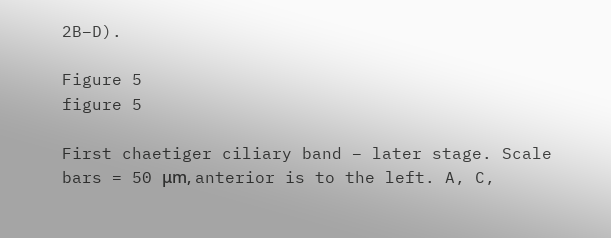2B–D).

Figure 5
figure 5

First chaetiger ciliary band – later stage. Scale bars = 50 μm, anterior is to the left. A, C,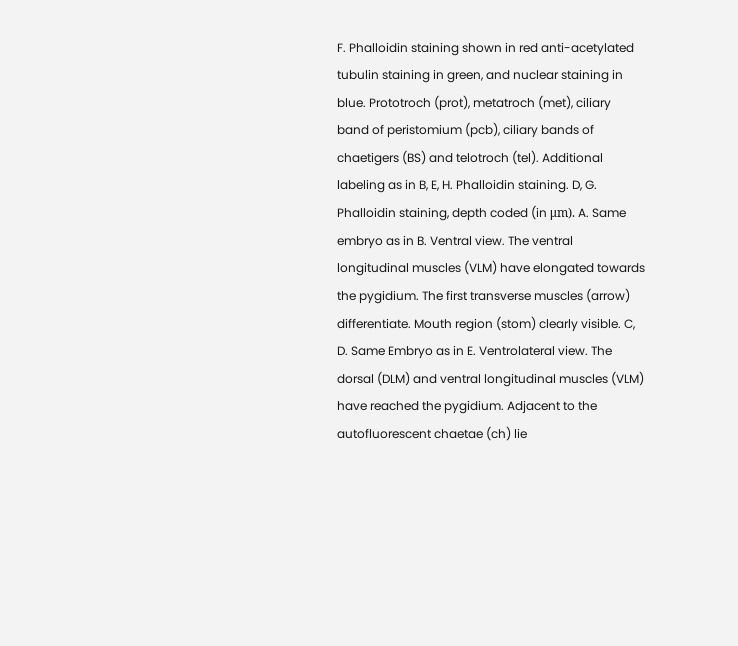F. Phalloidin staining shown in red anti-acetylated tubulin staining in green, and nuclear staining in blue. Prototroch (prot), metatroch (met), ciliary band of peristomium (pcb), ciliary bands of chaetigers (BS) and telotroch (tel). Additional labeling as in B, E, H. Phalloidin staining. D, G. Phalloidin staining, depth coded (in μm). A. Same embryo as in B. Ventral view. The ventral longitudinal muscles (VLM) have elongated towards the pygidium. The first transverse muscles (arrow) differentiate. Mouth region (stom) clearly visible. C, D. Same Embryo as in E. Ventrolateral view. The dorsal (DLM) and ventral longitudinal muscles (VLM) have reached the pygidium. Adjacent to the autofluorescent chaetae (ch) lie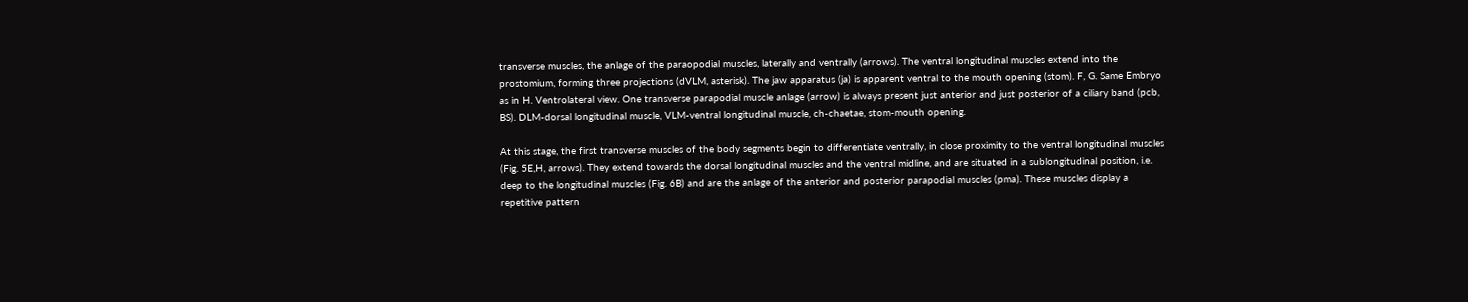transverse muscles, the anlage of the paraopodial muscles, laterally and ventrally (arrows). The ventral longitudinal muscles extend into the prostomium, forming three projections (dVLM, asterisk). The jaw apparatus (ja) is apparent ventral to the mouth opening (stom). F, G. Same Embryo as in H. Ventrolateral view. One transverse parapodial muscle anlage (arrow) is always present just anterior and just posterior of a ciliary band (pcb, BS). DLM-dorsal longitudinal muscle, VLM-ventral longitudinal muscle, ch-chaetae, stom-mouth opening.

At this stage, the first transverse muscles of the body segments begin to differentiate ventrally, in close proximity to the ventral longitudinal muscles (Fig. 5E,H, arrows). They extend towards the dorsal longitudinal muscles and the ventral midline, and are situated in a sublongitudinal position, i.e. deep to the longitudinal muscles (Fig. 6B) and are the anlage of the anterior and posterior parapodial muscles (pma). These muscles display a repetitive pattern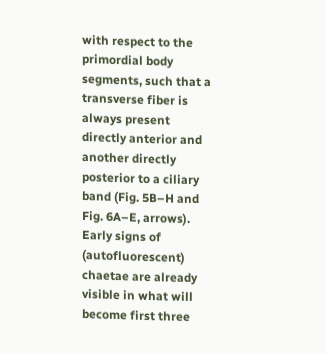with respect to the primordial body segments, such that a transverse fiber is always present directly anterior and another directly posterior to a ciliary band (Fig. 5B–H and Fig. 6A–E, arrows). Early signs of (autofluorescent) chaetae are already visible in what will become first three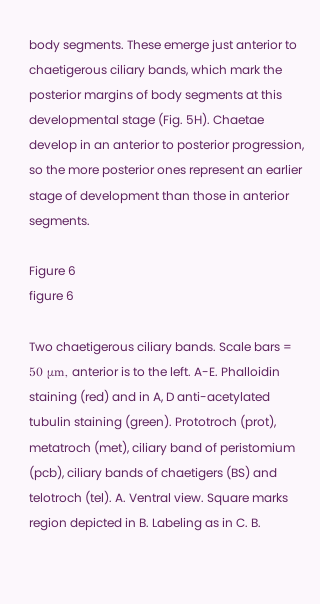body segments. These emerge just anterior to chaetigerous ciliary bands, which mark the posterior margins of body segments at this developmental stage (Fig. 5H). Chaetae develop in an anterior to posterior progression, so the more posterior ones represent an earlier stage of development than those in anterior segments.

Figure 6
figure 6

Two chaetigerous ciliary bands. Scale bars = 50 μm, anterior is to the left. A-E. Phalloidin staining (red) and in A, D anti-acetylated tubulin staining (green). Prototroch (prot), metatroch (met), ciliary band of peristomium (pcb), ciliary bands of chaetigers (BS) and telotroch (tel). A. Ventral view. Square marks region depicted in B. Labeling as in C. B.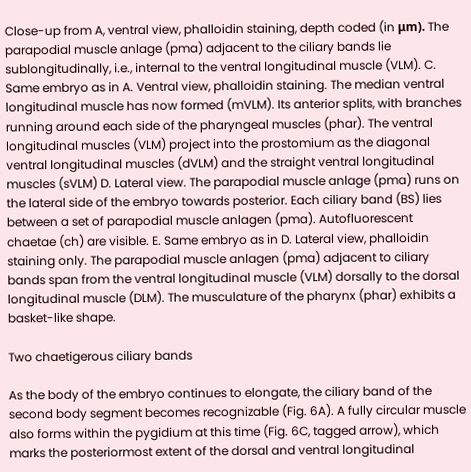Close-up from A, ventral view, phalloidin staining, depth coded (in μm). The parapodial muscle anlage (pma) adjacent to the ciliary bands lie sublongitudinally, i.e., internal to the ventral longitudinal muscle (VLM). C. Same embryo as in A. Ventral view, phalloidin staining. The median ventral longitudinal muscle has now formed (mVLM). Its anterior splits, with branches running around each side of the pharyngeal muscles (phar). The ventral longitudinal muscles (VLM) project into the prostomium as the diagonal ventral longitudinal muscles (dVLM) and the straight ventral longitudinal muscles (sVLM) D. Lateral view. The parapodial muscle anlage (pma) runs on the lateral side of the embryo towards posterior. Each ciliary band (BS) lies between a set of parapodial muscle anlagen (pma). Autofluorescent chaetae (ch) are visible. E. Same embryo as in D. Lateral view, phalloidin staining only. The parapodial muscle anlagen (pma) adjacent to ciliary bands span from the ventral longitudinal muscle (VLM) dorsally to the dorsal longitudinal muscle (DLM). The musculature of the pharynx (phar) exhibits a basket-like shape.

Two chaetigerous ciliary bands

As the body of the embryo continues to elongate, the ciliary band of the second body segment becomes recognizable (Fig. 6A). A fully circular muscle also forms within the pygidium at this time (Fig. 6C, tagged arrow), which marks the posteriormost extent of the dorsal and ventral longitudinal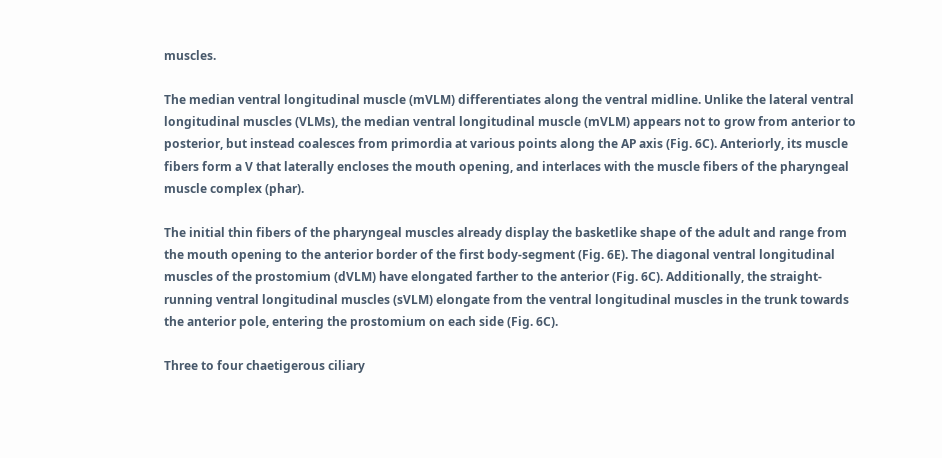muscles.

The median ventral longitudinal muscle (mVLM) differentiates along the ventral midline. Unlike the lateral ventral longitudinal muscles (VLMs), the median ventral longitudinal muscle (mVLM) appears not to grow from anterior to posterior, but instead coalesces from primordia at various points along the AP axis (Fig. 6C). Anteriorly, its muscle fibers form a V that laterally encloses the mouth opening, and interlaces with the muscle fibers of the pharyngeal muscle complex (phar).

The initial thin fibers of the pharyngeal muscles already display the basketlike shape of the adult and range from the mouth opening to the anterior border of the first body-segment (Fig. 6E). The diagonal ventral longitudinal muscles of the prostomium (dVLM) have elongated farther to the anterior (Fig. 6C). Additionally, the straight-running ventral longitudinal muscles (sVLM) elongate from the ventral longitudinal muscles in the trunk towards the anterior pole, entering the prostomium on each side (Fig. 6C).

Three to four chaetigerous ciliary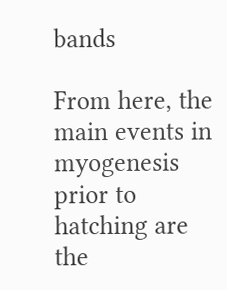bands

From here, the main events in myogenesis prior to hatching are the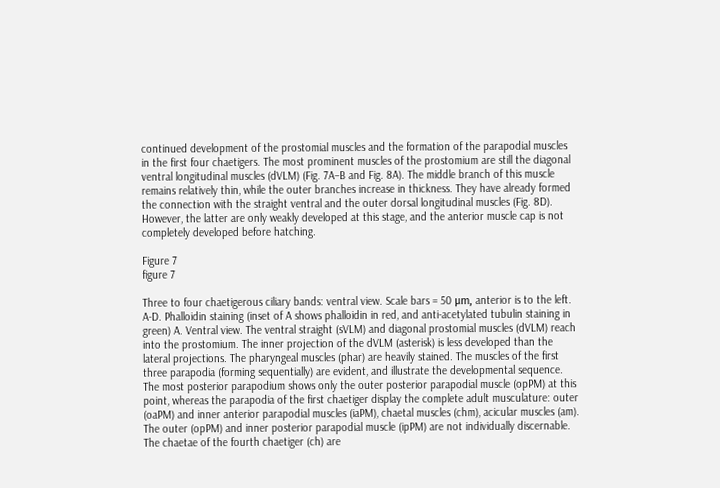continued development of the prostomial muscles and the formation of the parapodial muscles in the first four chaetigers. The most prominent muscles of the prostomium are still the diagonal ventral longitudinal muscles (dVLM) (Fig. 7A–B and Fig. 8A). The middle branch of this muscle remains relatively thin, while the outer branches increase in thickness. They have already formed the connection with the straight ventral and the outer dorsal longitudinal muscles (Fig. 8D). However, the latter are only weakly developed at this stage, and the anterior muscle cap is not completely developed before hatching.

Figure 7
figure 7

Three to four chaetigerous ciliary bands: ventral view. Scale bars = 50 μm, anterior is to the left. A-D. Phalloidin staining (inset of A shows phalloidin in red, and anti-acetylated tubulin staining in green) A. Ventral view. The ventral straight (sVLM) and diagonal prostomial muscles (dVLM) reach into the prostomium. The inner projection of the dVLM (asterisk) is less developed than the lateral projections. The pharyngeal muscles (phar) are heavily stained. The muscles of the first three parapodia (forming sequentially) are evident, and illustrate the developmental sequence. The most posterior parapodium shows only the outer posterior parapodial muscle (opPM) at this point, whereas the parapodia of the first chaetiger display the complete adult musculature: outer (oaPM) and inner anterior parapodial muscles (iaPM), chaetal muscles (chm), acicular muscles (am). The outer (opPM) and inner posterior parapodial muscle (ipPM) are not individually discernable. The chaetae of the fourth chaetiger (ch) are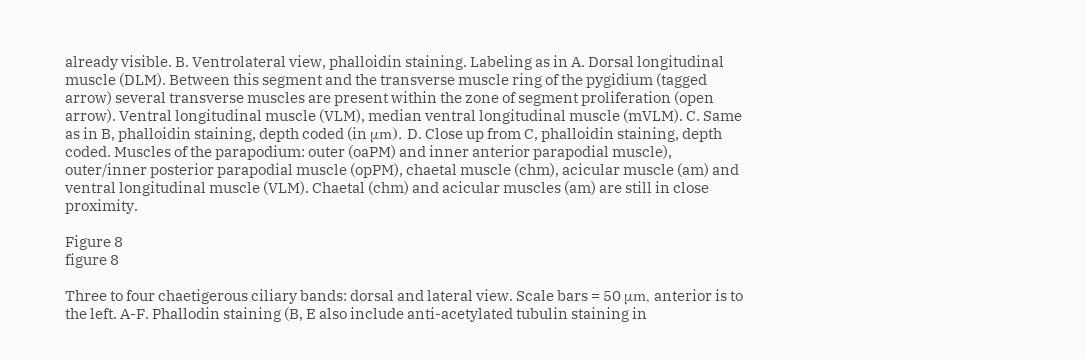already visible. B. Ventrolateral view, phalloidin staining. Labeling as in A. Dorsal longitudinal muscle (DLM). Between this segment and the transverse muscle ring of the pygidium (tagged arrow) several transverse muscles are present within the zone of segment proliferation (open arrow). Ventral longitudinal muscle (VLM), median ventral longitudinal muscle (mVLM). C. Same as in B, phalloidin staining, depth coded (in μm). D. Close up from C, phalloidin staining, depth coded. Muscles of the parapodium: outer (oaPM) and inner anterior parapodial muscle), outer/inner posterior parapodial muscle (opPM), chaetal muscle (chm), acicular muscle (am) and ventral longitudinal muscle (VLM). Chaetal (chm) and acicular muscles (am) are still in close proximity.

Figure 8
figure 8

Three to four chaetigerous ciliary bands: dorsal and lateral view. Scale bars = 50 μm, anterior is to the left. A-F. Phallodin staining (B, E also include anti-acetylated tubulin staining in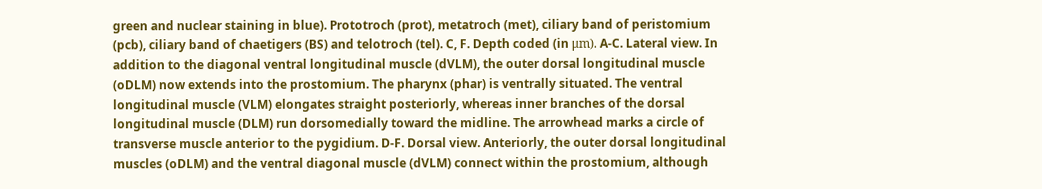green and nuclear staining in blue). Prototroch (prot), metatroch (met), ciliary band of peristomium (pcb), ciliary band of chaetigers (BS) and telotroch (tel). C, F. Depth coded (in μm). A-C. Lateral view. In addition to the diagonal ventral longitudinal muscle (dVLM), the outer dorsal longitudinal muscle (oDLM) now extends into the prostomium. The pharynx (phar) is ventrally situated. The ventral longitudinal muscle (VLM) elongates straight posteriorly, whereas inner branches of the dorsal longitudinal muscle (DLM) run dorsomedially toward the midline. The arrowhead marks a circle of transverse muscle anterior to the pygidium. D-F. Dorsal view. Anteriorly, the outer dorsal longitudinal muscles (oDLM) and the ventral diagonal muscle (dVLM) connect within the prostomium, although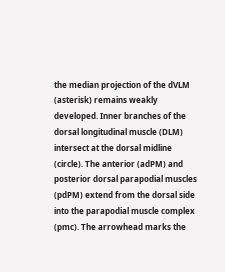the median projection of the dVLM (asterisk) remains weakly developed. Inner branches of the dorsal longitudinal muscle (DLM) intersect at the dorsal midline (circle). The anterior (adPM) and posterior dorsal parapodial muscles (pdPM) extend from the dorsal side into the parapodial muscle complex (pmc). The arrowhead marks the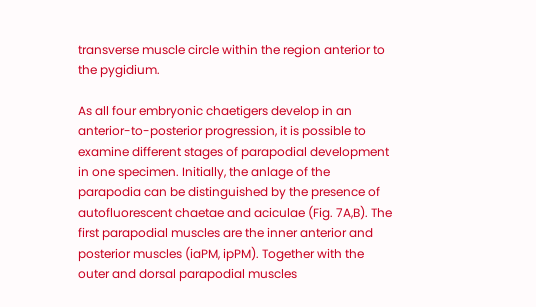transverse muscle circle within the region anterior to the pygidium.

As all four embryonic chaetigers develop in an anterior-to-posterior progression, it is possible to examine different stages of parapodial development in one specimen. Initially, the anlage of the parapodia can be distinguished by the presence of autofluorescent chaetae and aciculae (Fig. 7A,B). The first parapodial muscles are the inner anterior and posterior muscles (iaPM, ipPM). Together with the outer and dorsal parapodial muscles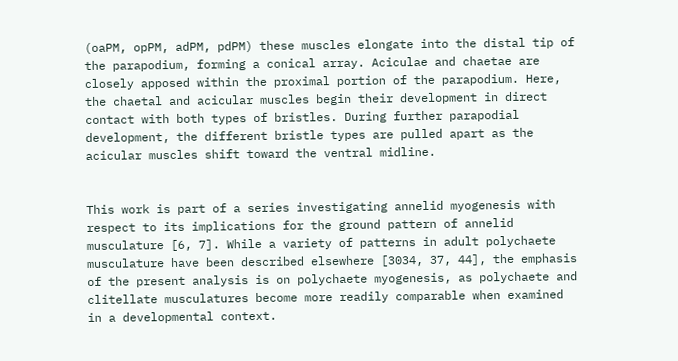(oaPM, opPM, adPM, pdPM) these muscles elongate into the distal tip of the parapodium, forming a conical array. Aciculae and chaetae are closely apposed within the proximal portion of the parapodium. Here, the chaetal and acicular muscles begin their development in direct contact with both types of bristles. During further parapodial development, the different bristle types are pulled apart as the acicular muscles shift toward the ventral midline.


This work is part of a series investigating annelid myogenesis with respect to its implications for the ground pattern of annelid musculature [6, 7]. While a variety of patterns in adult polychaete musculature have been described elsewhere [3034, 37, 44], the emphasis of the present analysis is on polychaete myogenesis, as polychaete and clitellate musculatures become more readily comparable when examined in a developmental context.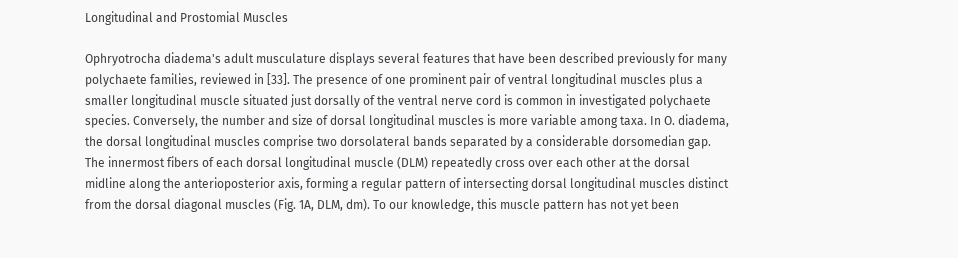Longitudinal and Prostomial Muscles

Ophryotrocha diadema's adult musculature displays several features that have been described previously for many polychaete families, reviewed in [33]. The presence of one prominent pair of ventral longitudinal muscles plus a smaller longitudinal muscle situated just dorsally of the ventral nerve cord is common in investigated polychaete species. Conversely, the number and size of dorsal longitudinal muscles is more variable among taxa. In O. diadema, the dorsal longitudinal muscles comprise two dorsolateral bands separated by a considerable dorsomedian gap. The innermost fibers of each dorsal longitudinal muscle (DLM) repeatedly cross over each other at the dorsal midline along the anterioposterior axis, forming a regular pattern of intersecting dorsal longitudinal muscles distinct from the dorsal diagonal muscles (Fig. 1A, DLM, dm). To our knowledge, this muscle pattern has not yet been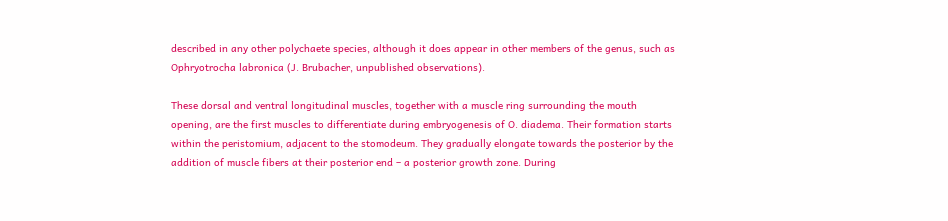described in any other polychaete species, although it does appear in other members of the genus, such as Ophryotrocha labronica (J. Brubacher, unpublished observations).

These dorsal and ventral longitudinal muscles, together with a muscle ring surrounding the mouth opening, are the first muscles to differentiate during embryogenesis of O. diadema. Their formation starts within the peristomium, adjacent to the stomodeum. They gradually elongate towards the posterior by the addition of muscle fibers at their posterior end – a posterior growth zone. During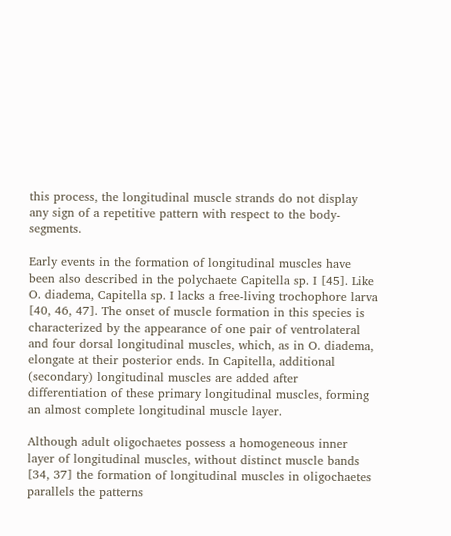this process, the longitudinal muscle strands do not display any sign of a repetitive pattern with respect to the body-segments.

Early events in the formation of longitudinal muscles have been also described in the polychaete Capitella sp. I [45]. Like O. diadema, Capitella sp. I lacks a free-living trochophore larva [40, 46, 47]. The onset of muscle formation in this species is characterized by the appearance of one pair of ventrolateral and four dorsal longitudinal muscles, which, as in O. diadema, elongate at their posterior ends. In Capitella, additional (secondary) longitudinal muscles are added after differentiation of these primary longitudinal muscles, forming an almost complete longitudinal muscle layer.

Although adult oligochaetes possess a homogeneous inner layer of longitudinal muscles, without distinct muscle bands [34, 37] the formation of longitudinal muscles in oligochaetes parallels the patterns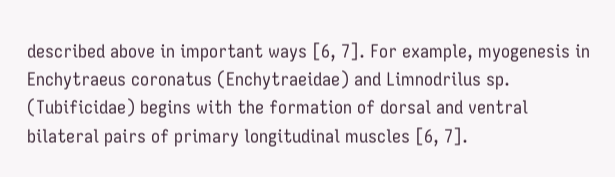described above in important ways [6, 7]. For example, myogenesis in Enchytraeus coronatus (Enchytraeidae) and Limnodrilus sp. (Tubificidae) begins with the formation of dorsal and ventral bilateral pairs of primary longitudinal muscles [6, 7].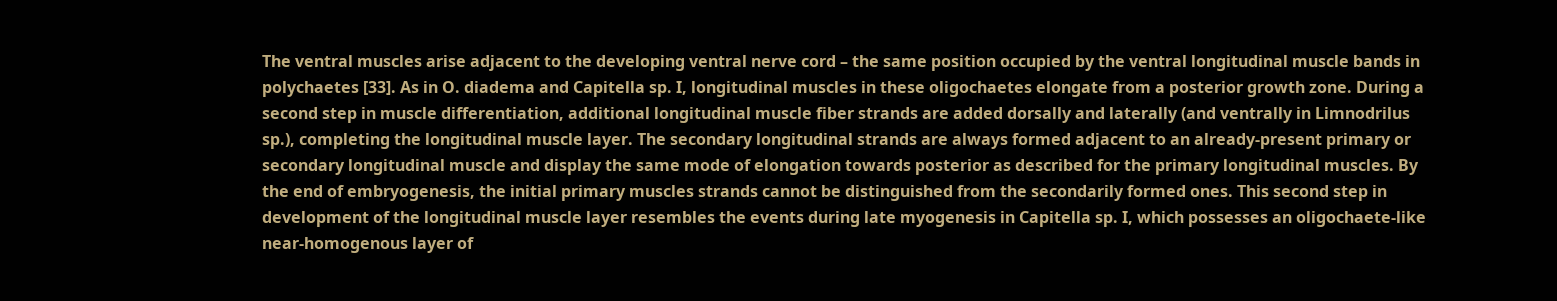The ventral muscles arise adjacent to the developing ventral nerve cord – the same position occupied by the ventral longitudinal muscle bands in polychaetes [33]. As in O. diadema and Capitella sp. I, longitudinal muscles in these oligochaetes elongate from a posterior growth zone. During a second step in muscle differentiation, additional longitudinal muscle fiber strands are added dorsally and laterally (and ventrally in Limnodrilus sp.), completing the longitudinal muscle layer. The secondary longitudinal strands are always formed adjacent to an already-present primary or secondary longitudinal muscle and display the same mode of elongation towards posterior as described for the primary longitudinal muscles. By the end of embryogenesis, the initial primary muscles strands cannot be distinguished from the secondarily formed ones. This second step in development of the longitudinal muscle layer resembles the events during late myogenesis in Capitella sp. I, which possesses an oligochaete-like near-homogenous layer of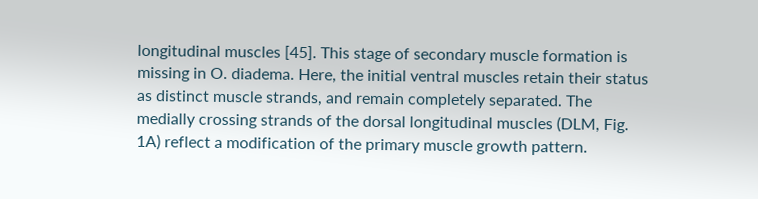longitudinal muscles [45]. This stage of secondary muscle formation is missing in O. diadema. Here, the initial ventral muscles retain their status as distinct muscle strands, and remain completely separated. The medially crossing strands of the dorsal longitudinal muscles (DLM, Fig. 1A) reflect a modification of the primary muscle growth pattern.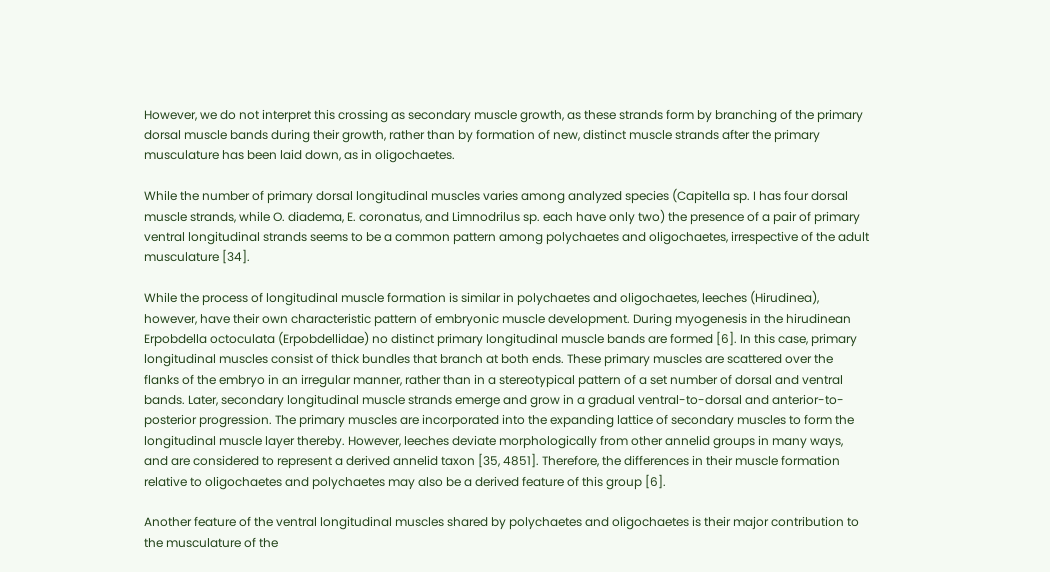However, we do not interpret this crossing as secondary muscle growth, as these strands form by branching of the primary dorsal muscle bands during their growth, rather than by formation of new, distinct muscle strands after the primary musculature has been laid down, as in oligochaetes.

While the number of primary dorsal longitudinal muscles varies among analyzed species (Capitella sp. I has four dorsal muscle strands, while O. diadema, E. coronatus, and Limnodrilus sp. each have only two) the presence of a pair of primary ventral longitudinal strands seems to be a common pattern among polychaetes and oligochaetes, irrespective of the adult musculature [34].

While the process of longitudinal muscle formation is similar in polychaetes and oligochaetes, leeches (Hirudinea), however, have their own characteristic pattern of embryonic muscle development. During myogenesis in the hirudinean Erpobdella octoculata (Erpobdellidae) no distinct primary longitudinal muscle bands are formed [6]. In this case, primary longitudinal muscles consist of thick bundles that branch at both ends. These primary muscles are scattered over the flanks of the embryo in an irregular manner, rather than in a stereotypical pattern of a set number of dorsal and ventral bands. Later, secondary longitudinal muscle strands emerge and grow in a gradual ventral-to-dorsal and anterior-to-posterior progression. The primary muscles are incorporated into the expanding lattice of secondary muscles to form the longitudinal muscle layer thereby. However, leeches deviate morphologically from other annelid groups in many ways, and are considered to represent a derived annelid taxon [35, 4851]. Therefore, the differences in their muscle formation relative to oligochaetes and polychaetes may also be a derived feature of this group [6].

Another feature of the ventral longitudinal muscles shared by polychaetes and oligochaetes is their major contribution to the musculature of the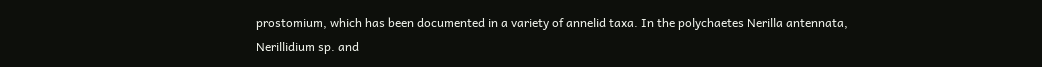prostomium, which has been documented in a variety of annelid taxa. In the polychaetes Nerilla antennata, Nerillidium sp. and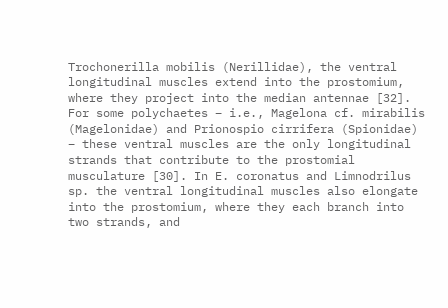Trochonerilla mobilis (Nerillidae), the ventral longitudinal muscles extend into the prostomium, where they project into the median antennae [32]. For some polychaetes – i.e., Magelona cf. mirabilis (Magelonidae) and Prionospio cirrifera (Spionidae) – these ventral muscles are the only longitudinal strands that contribute to the prostomial musculature [30]. In E. coronatus and Limnodrilus sp. the ventral longitudinal muscles also elongate into the prostomium, where they each branch into two strands, and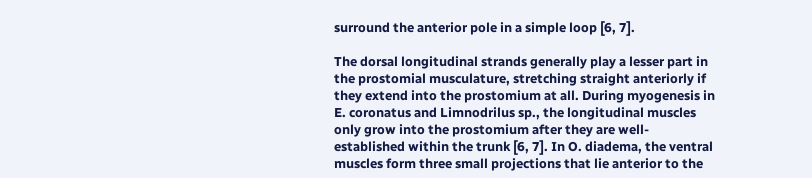surround the anterior pole in a simple loop [6, 7].

The dorsal longitudinal strands generally play a lesser part in the prostomial musculature, stretching straight anteriorly if they extend into the prostomium at all. During myogenesis in E. coronatus and Limnodrilus sp., the longitudinal muscles only grow into the prostomium after they are well-established within the trunk [6, 7]. In O. diadema, the ventral muscles form three small projections that lie anterior to the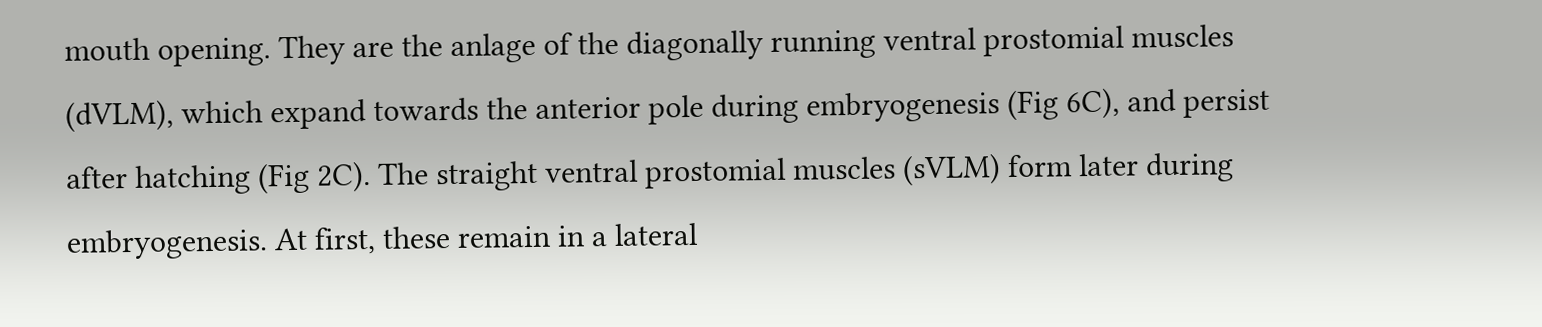mouth opening. They are the anlage of the diagonally running ventral prostomial muscles (dVLM), which expand towards the anterior pole during embryogenesis (Fig 6C), and persist after hatching (Fig 2C). The straight ventral prostomial muscles (sVLM) form later during embryogenesis. At first, these remain in a lateral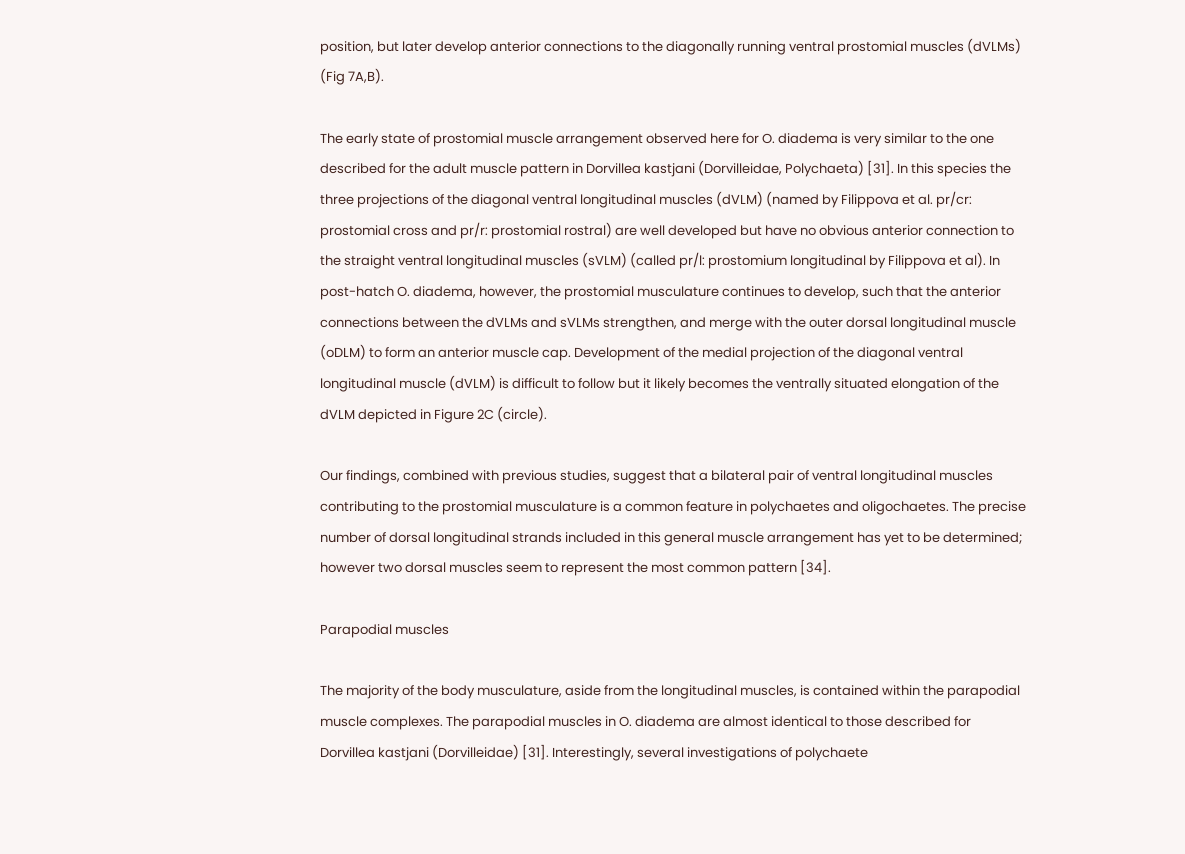position, but later develop anterior connections to the diagonally running ventral prostomial muscles (dVLMs) (Fig 7A,B).

The early state of prostomial muscle arrangement observed here for O. diadema is very similar to the one described for the adult muscle pattern in Dorvillea kastjani (Dorvilleidae, Polychaeta) [31]. In this species the three projections of the diagonal ventral longitudinal muscles (dVLM) (named by Filippova et al. pr/cr: prostomial cross and pr/r: prostomial rostral) are well developed but have no obvious anterior connection to the straight ventral longitudinal muscles (sVLM) (called pr/l: prostomium longitudinal by Filippova et al). In post-hatch O. diadema, however, the prostomial musculature continues to develop, such that the anterior connections between the dVLMs and sVLMs strengthen, and merge with the outer dorsal longitudinal muscle (oDLM) to form an anterior muscle cap. Development of the medial projection of the diagonal ventral longitudinal muscle (dVLM) is difficult to follow but it likely becomes the ventrally situated elongation of the dVLM depicted in Figure 2C (circle).

Our findings, combined with previous studies, suggest that a bilateral pair of ventral longitudinal muscles contributing to the prostomial musculature is a common feature in polychaetes and oligochaetes. The precise number of dorsal longitudinal strands included in this general muscle arrangement has yet to be determined; however two dorsal muscles seem to represent the most common pattern [34].

Parapodial muscles

The majority of the body musculature, aside from the longitudinal muscles, is contained within the parapodial muscle complexes. The parapodial muscles in O. diadema are almost identical to those described for Dorvillea kastjani (Dorvilleidae) [31]. Interestingly, several investigations of polychaete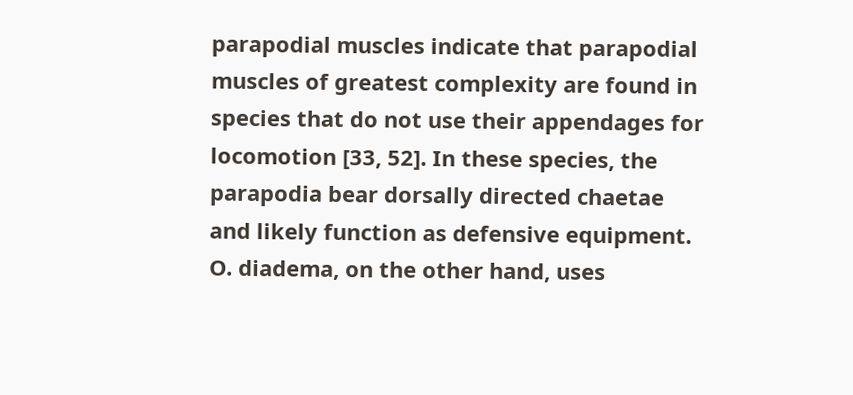parapodial muscles indicate that parapodial muscles of greatest complexity are found in species that do not use their appendages for locomotion [33, 52]. In these species, the parapodia bear dorsally directed chaetae and likely function as defensive equipment. O. diadema, on the other hand, uses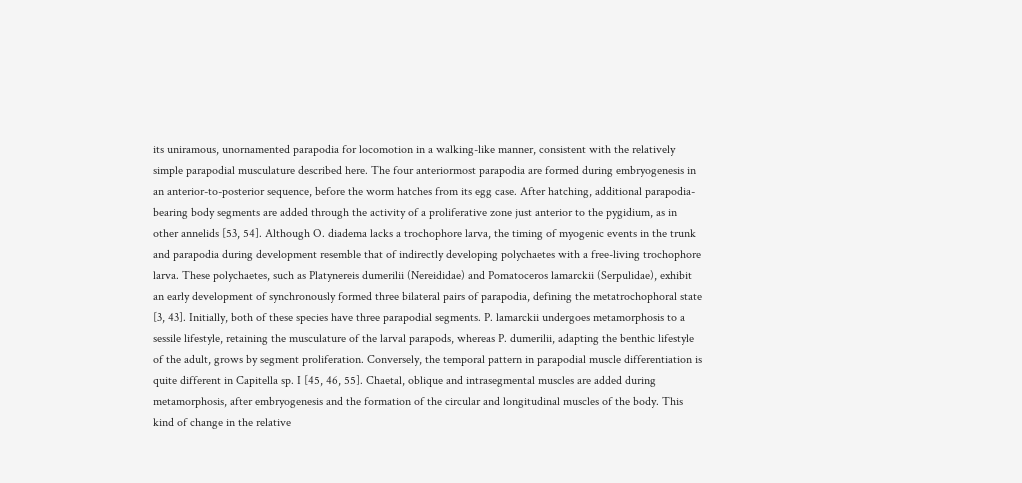its uniramous, unornamented parapodia for locomotion in a walking-like manner, consistent with the relatively simple parapodial musculature described here. The four anteriormost parapodia are formed during embryogenesis in an anterior-to-posterior sequence, before the worm hatches from its egg case. After hatching, additional parapodia-bearing body segments are added through the activity of a proliferative zone just anterior to the pygidium, as in other annelids [53, 54]. Although O. diadema lacks a trochophore larva, the timing of myogenic events in the trunk and parapodia during development resemble that of indirectly developing polychaetes with a free-living trochophore larva. These polychaetes, such as Platynereis dumerilii (Nereididae) and Pomatoceros lamarckii (Serpulidae), exhibit an early development of synchronously formed three bilateral pairs of parapodia, defining the metatrochophoral state [3, 43]. Initially, both of these species have three parapodial segments. P. lamarckii undergoes metamorphosis to a sessile lifestyle, retaining the musculature of the larval parapods, whereas P. dumerilii, adapting the benthic lifestyle of the adult, grows by segment proliferation. Conversely, the temporal pattern in parapodial muscle differentiation is quite different in Capitella sp. I [45, 46, 55]. Chaetal, oblique and intrasegmental muscles are added during metamorphosis, after embryogenesis and the formation of the circular and longitudinal muscles of the body. This kind of change in the relative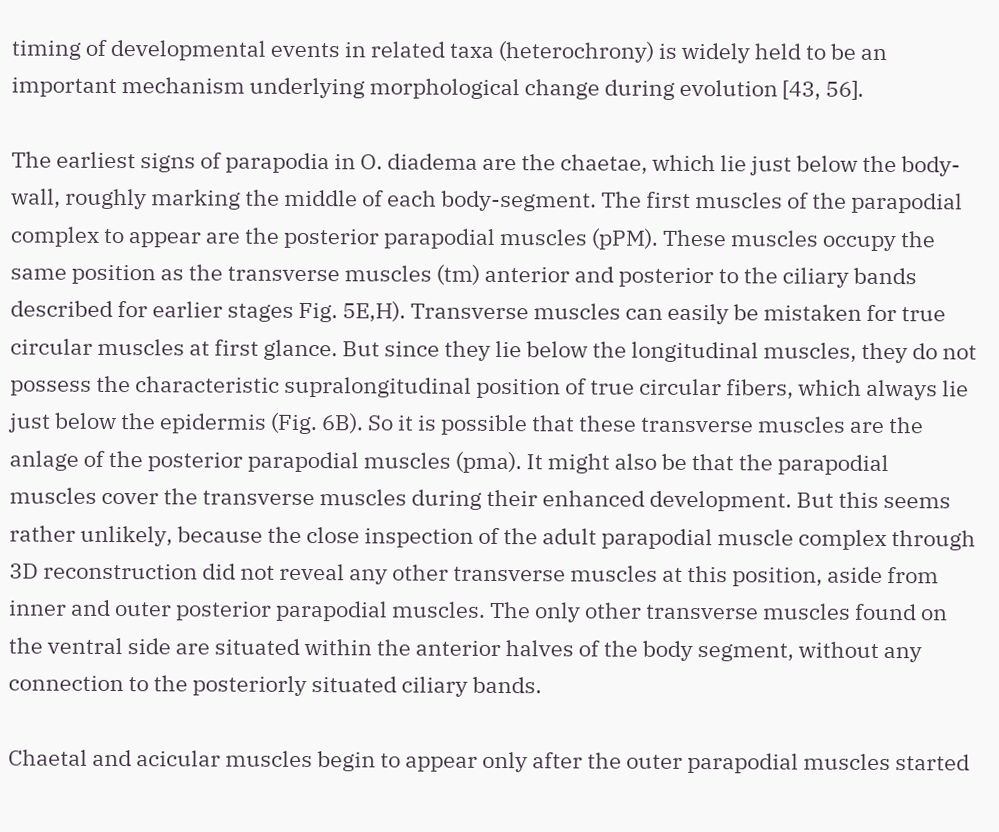timing of developmental events in related taxa (heterochrony) is widely held to be an important mechanism underlying morphological change during evolution [43, 56].

The earliest signs of parapodia in O. diadema are the chaetae, which lie just below the body-wall, roughly marking the middle of each body-segment. The first muscles of the parapodial complex to appear are the posterior parapodial muscles (pPM). These muscles occupy the same position as the transverse muscles (tm) anterior and posterior to the ciliary bands described for earlier stages Fig. 5E,H). Transverse muscles can easily be mistaken for true circular muscles at first glance. But since they lie below the longitudinal muscles, they do not possess the characteristic supralongitudinal position of true circular fibers, which always lie just below the epidermis (Fig. 6B). So it is possible that these transverse muscles are the anlage of the posterior parapodial muscles (pma). It might also be that the parapodial muscles cover the transverse muscles during their enhanced development. But this seems rather unlikely, because the close inspection of the adult parapodial muscle complex through 3D reconstruction did not reveal any other transverse muscles at this position, aside from inner and outer posterior parapodial muscles. The only other transverse muscles found on the ventral side are situated within the anterior halves of the body segment, without any connection to the posteriorly situated ciliary bands.

Chaetal and acicular muscles begin to appear only after the outer parapodial muscles started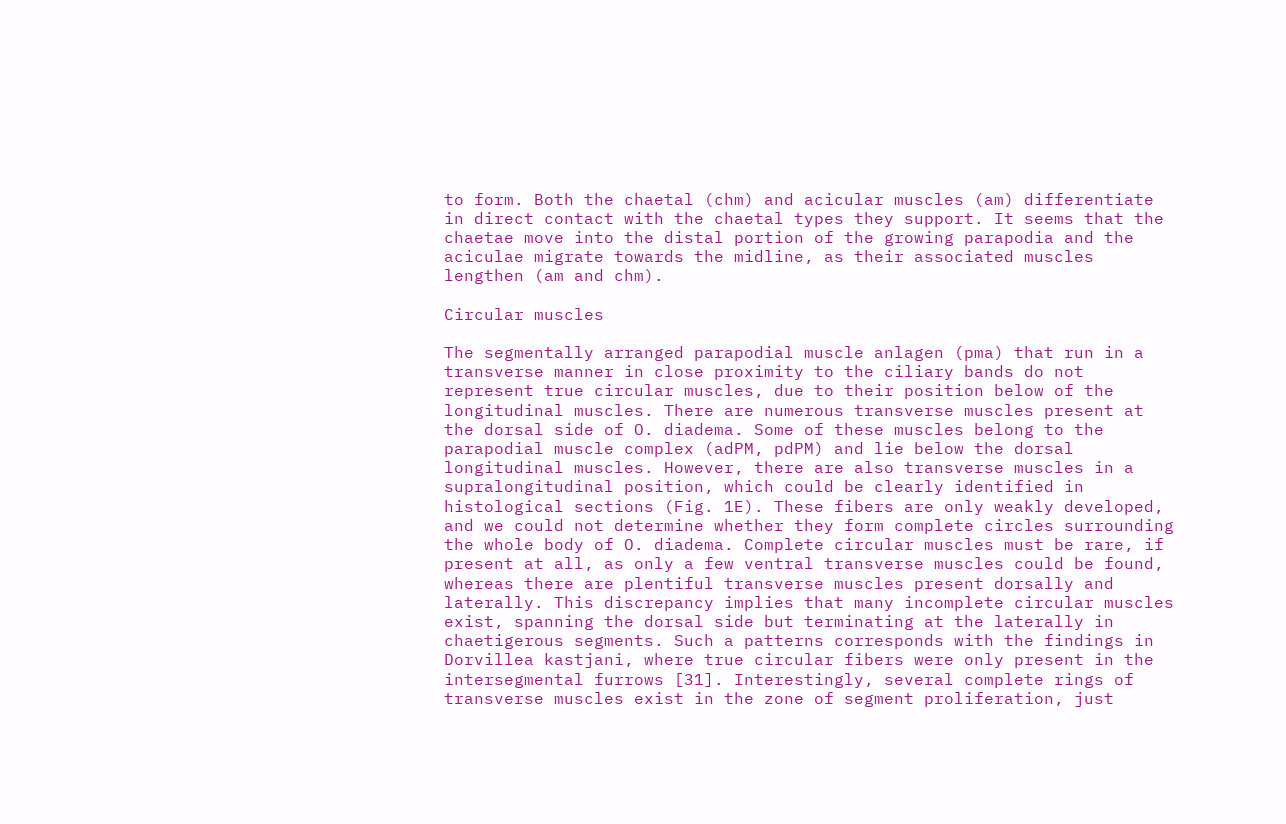to form. Both the chaetal (chm) and acicular muscles (am) differentiate in direct contact with the chaetal types they support. It seems that the chaetae move into the distal portion of the growing parapodia and the aciculae migrate towards the midline, as their associated muscles lengthen (am and chm).

Circular muscles

The segmentally arranged parapodial muscle anlagen (pma) that run in a transverse manner in close proximity to the ciliary bands do not represent true circular muscles, due to their position below of the longitudinal muscles. There are numerous transverse muscles present at the dorsal side of O. diadema. Some of these muscles belong to the parapodial muscle complex (adPM, pdPM) and lie below the dorsal longitudinal muscles. However, there are also transverse muscles in a supralongitudinal position, which could be clearly identified in histological sections (Fig. 1E). These fibers are only weakly developed, and we could not determine whether they form complete circles surrounding the whole body of O. diadema. Complete circular muscles must be rare, if present at all, as only a few ventral transverse muscles could be found, whereas there are plentiful transverse muscles present dorsally and laterally. This discrepancy implies that many incomplete circular muscles exist, spanning the dorsal side but terminating at the laterally in chaetigerous segments. Such a patterns corresponds with the findings in Dorvillea kastjani, where true circular fibers were only present in the intersegmental furrows [31]. Interestingly, several complete rings of transverse muscles exist in the zone of segment proliferation, just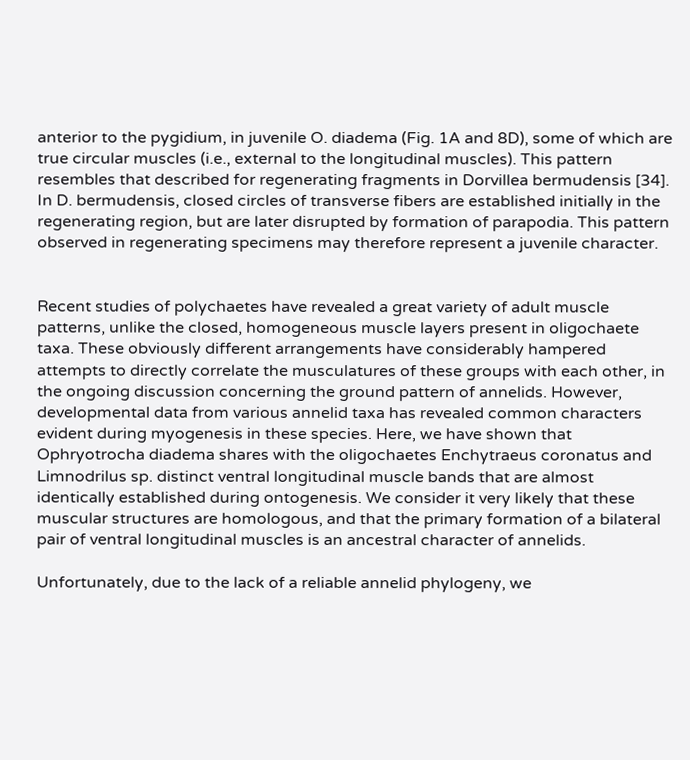anterior to the pygidium, in juvenile O. diadema (Fig. 1A and 8D), some of which are true circular muscles (i.e., external to the longitudinal muscles). This pattern resembles that described for regenerating fragments in Dorvillea bermudensis [34]. In D. bermudensis, closed circles of transverse fibers are established initially in the regenerating region, but are later disrupted by formation of parapodia. This pattern observed in regenerating specimens may therefore represent a juvenile character.


Recent studies of polychaetes have revealed a great variety of adult muscle patterns, unlike the closed, homogeneous muscle layers present in oligochaete taxa. These obviously different arrangements have considerably hampered attempts to directly correlate the musculatures of these groups with each other, in the ongoing discussion concerning the ground pattern of annelids. However, developmental data from various annelid taxa has revealed common characters evident during myogenesis in these species. Here, we have shown that Ophryotrocha diadema shares with the oligochaetes Enchytraeus coronatus and Limnodrilus sp. distinct ventral longitudinal muscle bands that are almost identically established during ontogenesis. We consider it very likely that these muscular structures are homologous, and that the primary formation of a bilateral pair of ventral longitudinal muscles is an ancestral character of annelids.

Unfortunately, due to the lack of a reliable annelid phylogeny, we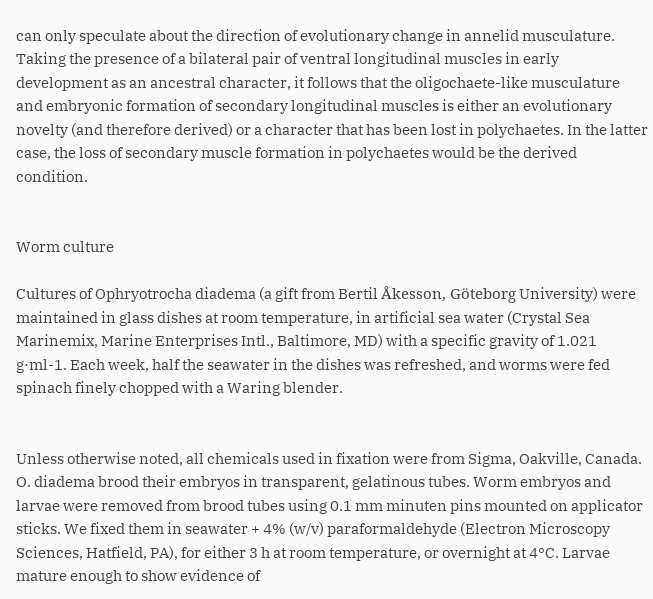can only speculate about the direction of evolutionary change in annelid musculature. Taking the presence of a bilateral pair of ventral longitudinal muscles in early development as an ancestral character, it follows that the oligochaete-like musculature and embryonic formation of secondary longitudinal muscles is either an evolutionary novelty (and therefore derived) or a character that has been lost in polychaetes. In the latter case, the loss of secondary muscle formation in polychaetes would be the derived condition.


Worm culture

Cultures of Ophryotrocha diadema (a gift from Bertil Åkesson, Göteborg University) were maintained in glass dishes at room temperature, in artificial sea water (Crystal Sea Marinemix, Marine Enterprises Intl., Baltimore, MD) with a specific gravity of 1.021 g·ml-1. Each week, half the seawater in the dishes was refreshed, and worms were fed spinach finely chopped with a Waring blender.


Unless otherwise noted, all chemicals used in fixation were from Sigma, Oakville, Canada. O. diadema brood their embryos in transparent, gelatinous tubes. Worm embryos and larvae were removed from brood tubes using 0.1 mm minuten pins mounted on applicator sticks. We fixed them in seawater + 4% (w/v) paraformaldehyde (Electron Microscopy Sciences, Hatfield, PA), for either 3 h at room temperature, or overnight at 4°C. Larvae mature enough to show evidence of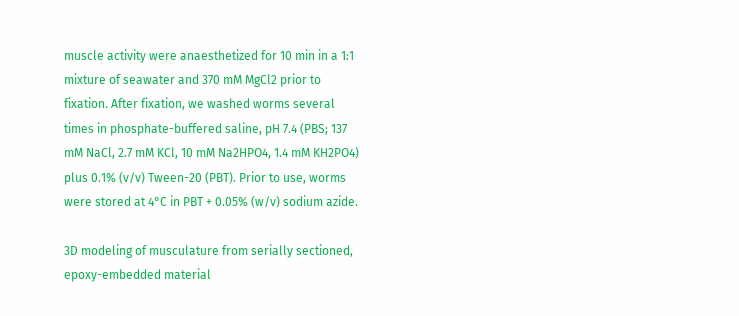muscle activity were anaesthetized for 10 min in a 1:1 mixture of seawater and 370 mM MgCl2 prior to fixation. After fixation, we washed worms several times in phosphate-buffered saline, pH 7.4 (PBS; 137 mM NaCl, 2.7 mM KCl, 10 mM Na2HPO4, 1.4 mM KH2PO4) plus 0.1% (v/v) Tween-20 (PBT). Prior to use, worms were stored at 4°C in PBT + 0.05% (w/v) sodium azide.

3D modeling of musculature from serially sectioned, epoxy-embedded material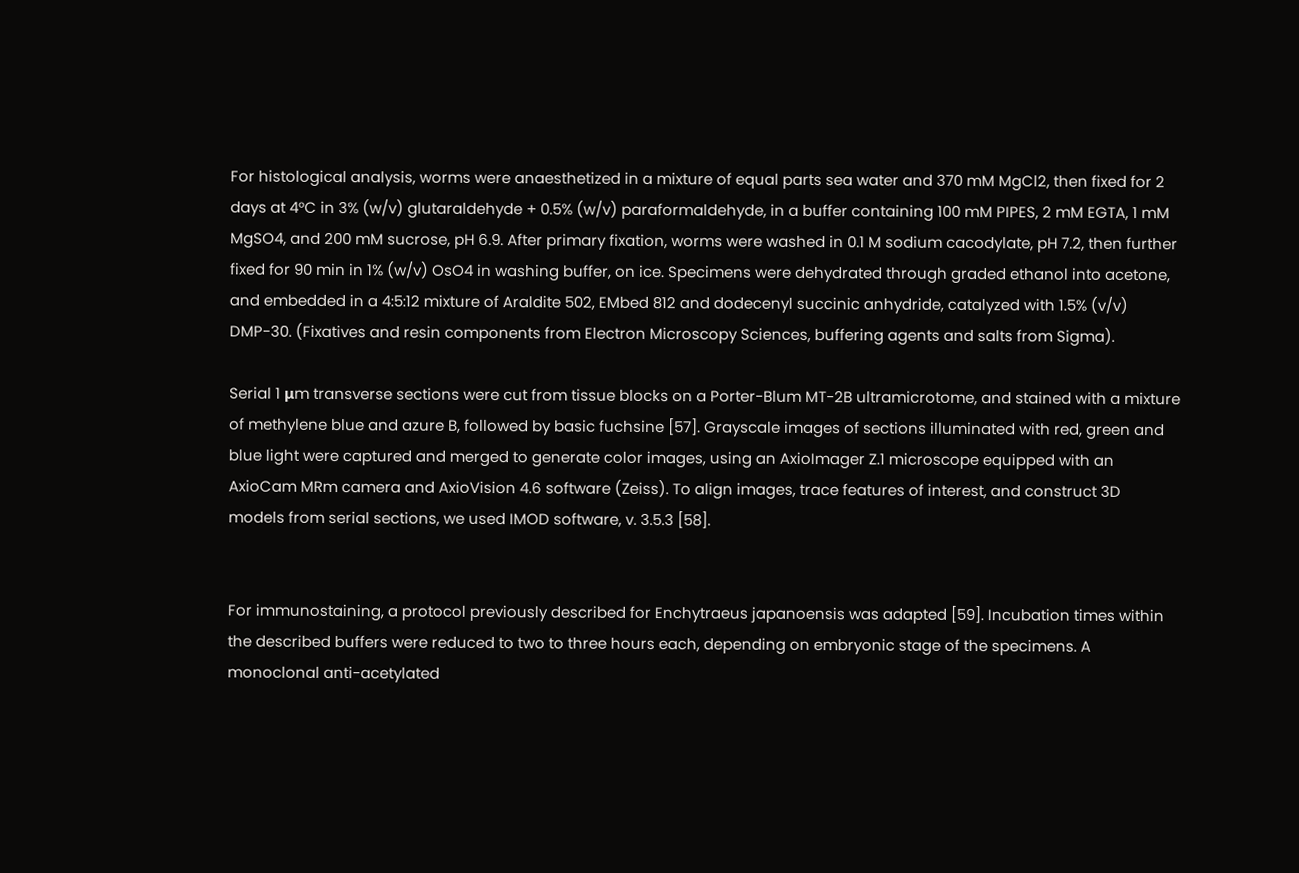For histological analysis, worms were anaesthetized in a mixture of equal parts sea water and 370 mM MgCl2, then fixed for 2 days at 4°C in 3% (w/v) glutaraldehyde + 0.5% (w/v) paraformaldehyde, in a buffer containing 100 mM PIPES, 2 mM EGTA, 1 mM MgSO4, and 200 mM sucrose, pH 6.9. After primary fixation, worms were washed in 0.1 M sodium cacodylate, pH 7.2, then further fixed for 90 min in 1% (w/v) OsO4 in washing buffer, on ice. Specimens were dehydrated through graded ethanol into acetone, and embedded in a 4:5:12 mixture of Araldite 502, EMbed 812 and dodecenyl succinic anhydride, catalyzed with 1.5% (v/v) DMP-30. (Fixatives and resin components from Electron Microscopy Sciences, buffering agents and salts from Sigma).

Serial 1 μm transverse sections were cut from tissue blocks on a Porter-Blum MT-2B ultramicrotome, and stained with a mixture of methylene blue and azure B, followed by basic fuchsine [57]. Grayscale images of sections illuminated with red, green and blue light were captured and merged to generate color images, using an AxioImager Z.1 microscope equipped with an AxioCam MRm camera and AxioVision 4.6 software (Zeiss). To align images, trace features of interest, and construct 3D models from serial sections, we used IMOD software, v. 3.5.3 [58].


For immunostaining, a protocol previously described for Enchytraeus japanoensis was adapted [59]. Incubation times within the described buffers were reduced to two to three hours each, depending on embryonic stage of the specimens. A monoclonal anti-acetylated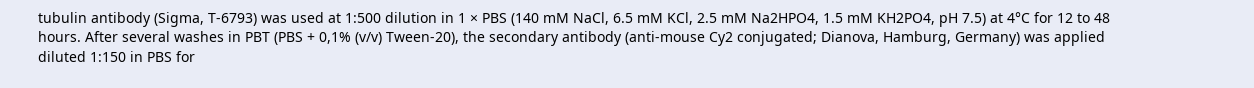tubulin antibody (Sigma, T-6793) was used at 1:500 dilution in 1 × PBS (140 mM NaCl, 6.5 mM KCl, 2.5 mM Na2HPO4, 1.5 mM KH2PO4, pH 7.5) at 4°C for 12 to 48 hours. After several washes in PBT (PBS + 0,1% (v/v) Tween-20), the secondary antibody (anti-mouse Cy2 conjugated; Dianova, Hamburg, Germany) was applied diluted 1:150 in PBS for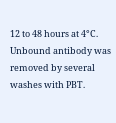12 to 48 hours at 4°C. Unbound antibody was removed by several washes with PBT.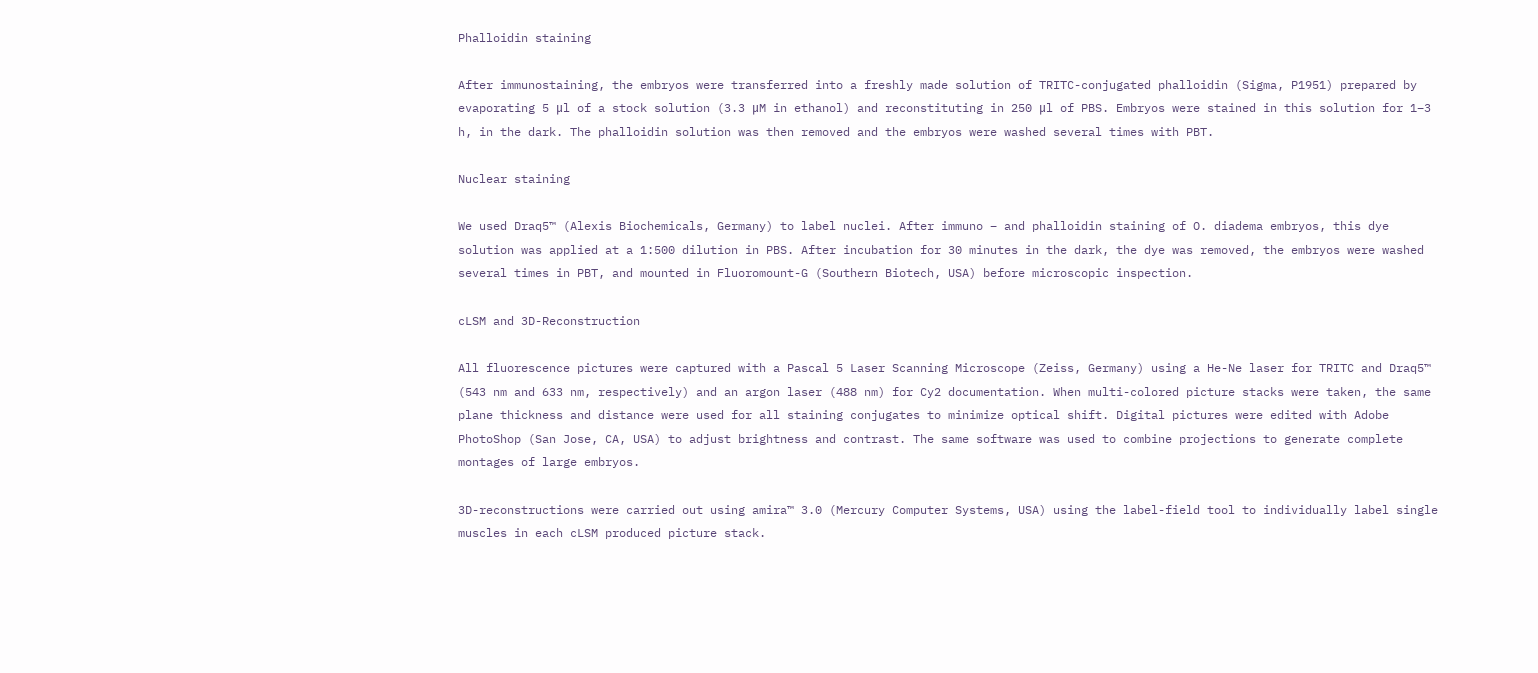Phalloidin staining

After immunostaining, the embryos were transferred into a freshly made solution of TRITC-conjugated phalloidin (Sigma, P1951) prepared by evaporating 5 μl of a stock solution (3.3 μM in ethanol) and reconstituting in 250 μl of PBS. Embryos were stained in this solution for 1–3 h, in the dark. The phalloidin solution was then removed and the embryos were washed several times with PBT.

Nuclear staining

We used Draq5™ (Alexis Biochemicals, Germany) to label nuclei. After immuno – and phalloidin staining of O. diadema embryos, this dye solution was applied at a 1:500 dilution in PBS. After incubation for 30 minutes in the dark, the dye was removed, the embryos were washed several times in PBT, and mounted in Fluoromount-G (Southern Biotech, USA) before microscopic inspection.

cLSM and 3D-Reconstruction

All fluorescence pictures were captured with a Pascal 5 Laser Scanning Microscope (Zeiss, Germany) using a He-Ne laser for TRITC and Draq5™ (543 nm and 633 nm, respectively) and an argon laser (488 nm) for Cy2 documentation. When multi-colored picture stacks were taken, the same plane thickness and distance were used for all staining conjugates to minimize optical shift. Digital pictures were edited with Adobe PhotoShop (San Jose, CA, USA) to adjust brightness and contrast. The same software was used to combine projections to generate complete montages of large embryos.

3D-reconstructions were carried out using amira™ 3.0 (Mercury Computer Systems, USA) using the label-field tool to individually label single muscles in each cLSM produced picture stack.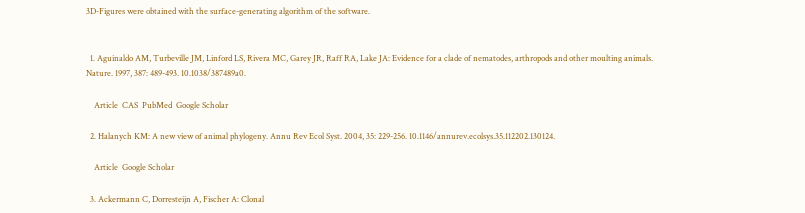3D-Figures were obtained with the surface-generating algorithm of the software.


  1. Aguinaldo AM, Turbeville JM, Linford LS, Rivera MC, Garey JR, Raff RA, Lake JA: Evidence for a clade of nematodes, arthropods and other moulting animals. Nature. 1997, 387: 489-493. 10.1038/387489a0.

    Article  CAS  PubMed  Google Scholar

  2. Halanych KM: A new view of animal phylogeny. Annu Rev Ecol Syst. 2004, 35: 229-256. 10.1146/annurev.ecolsys.35.112202.130124.

    Article  Google Scholar

  3. Ackermann C, Dorresteijn A, Fischer A: Clonal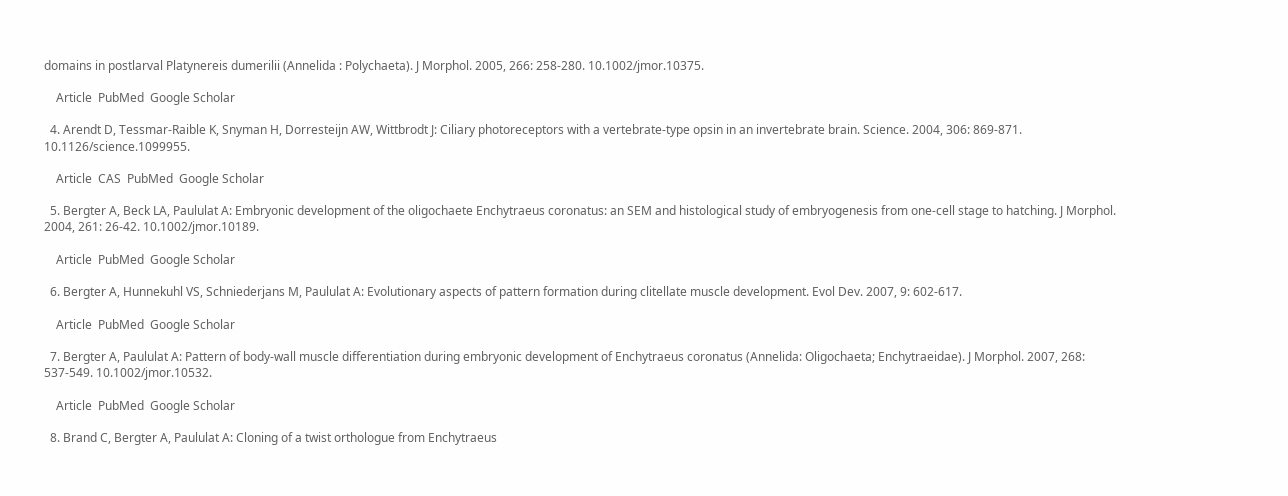domains in postlarval Platynereis dumerilii (Annelida : Polychaeta). J Morphol. 2005, 266: 258-280. 10.1002/jmor.10375.

    Article  PubMed  Google Scholar

  4. Arendt D, Tessmar-Raible K, Snyman H, Dorresteijn AW, Wittbrodt J: Ciliary photoreceptors with a vertebrate-type opsin in an invertebrate brain. Science. 2004, 306: 869-871. 10.1126/science.1099955.

    Article  CAS  PubMed  Google Scholar

  5. Bergter A, Beck LA, Paululat A: Embryonic development of the oligochaete Enchytraeus coronatus: an SEM and histological study of embryogenesis from one-cell stage to hatching. J Morphol. 2004, 261: 26-42. 10.1002/jmor.10189.

    Article  PubMed  Google Scholar

  6. Bergter A, Hunnekuhl VS, Schniederjans M, Paululat A: Evolutionary aspects of pattern formation during clitellate muscle development. Evol Dev. 2007, 9: 602-617.

    Article  PubMed  Google Scholar

  7. Bergter A, Paululat A: Pattern of body-wall muscle differentiation during embryonic development of Enchytraeus coronatus (Annelida: Oligochaeta; Enchytraeidae). J Morphol. 2007, 268: 537-549. 10.1002/jmor.10532.

    Article  PubMed  Google Scholar

  8. Brand C, Bergter A, Paululat A: Cloning of a twist orthologue from Enchytraeus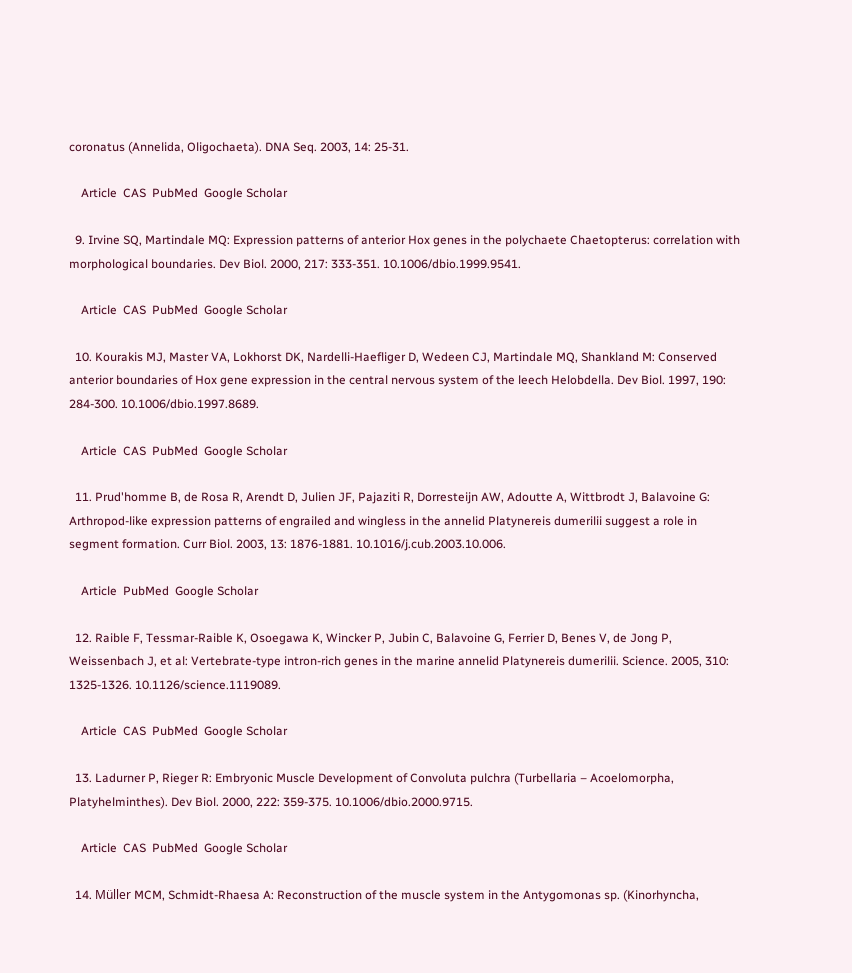coronatus (Annelida, Oligochaeta). DNA Seq. 2003, 14: 25-31.

    Article  CAS  PubMed  Google Scholar

  9. Irvine SQ, Martindale MQ: Expression patterns of anterior Hox genes in the polychaete Chaetopterus: correlation with morphological boundaries. Dev Biol. 2000, 217: 333-351. 10.1006/dbio.1999.9541.

    Article  CAS  PubMed  Google Scholar

  10. Kourakis MJ, Master VA, Lokhorst DK, Nardelli-Haefliger D, Wedeen CJ, Martindale MQ, Shankland M: Conserved anterior boundaries of Hox gene expression in the central nervous system of the leech Helobdella. Dev Biol. 1997, 190: 284-300. 10.1006/dbio.1997.8689.

    Article  CAS  PubMed  Google Scholar

  11. Prud'homme B, de Rosa R, Arendt D, Julien JF, Pajaziti R, Dorresteijn AW, Adoutte A, Wittbrodt J, Balavoine G: Arthropod-like expression patterns of engrailed and wingless in the annelid Platynereis dumerilii suggest a role in segment formation. Curr Biol. 2003, 13: 1876-1881. 10.1016/j.cub.2003.10.006.

    Article  PubMed  Google Scholar

  12. Raible F, Tessmar-Raible K, Osoegawa K, Wincker P, Jubin C, Balavoine G, Ferrier D, Benes V, de Jong P, Weissenbach J, et al: Vertebrate-type intron-rich genes in the marine annelid Platynereis dumerilii. Science. 2005, 310: 1325-1326. 10.1126/science.1119089.

    Article  CAS  PubMed  Google Scholar

  13. Ladurner P, Rieger R: Embryonic Muscle Development of Convoluta pulchra (Turbellaria – Acoelomorpha, Platyhelminthes). Dev Biol. 2000, 222: 359-375. 10.1006/dbio.2000.9715.

    Article  CAS  PubMed  Google Scholar

  14. Müller MCM, Schmidt-Rhaesa A: Reconstruction of the muscle system in the Antygomonas sp. (Kinorhyncha,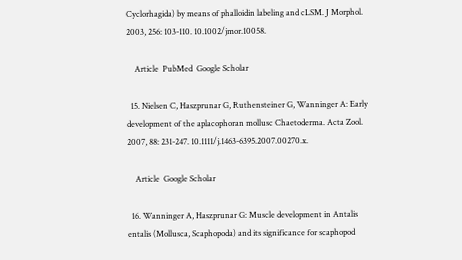Cyclorhagida) by means of phalloidin labeling and cLSM. J Morphol. 2003, 256: 103-110. 10.1002/jmor.10058.

    Article  PubMed  Google Scholar

  15. Nielsen C, Haszprunar G, Ruthensteiner G, Wanninger A: Early development of the aplacophoran mollusc Chaetoderma. Acta Zool. 2007, 88: 231-247. 10.1111/j.1463-6395.2007.00270.x.

    Article  Google Scholar

  16. Wanninger A, Haszprunar G: Muscle development in Antalis entalis (Mollusca, Scaphopoda) and its significance for scaphopod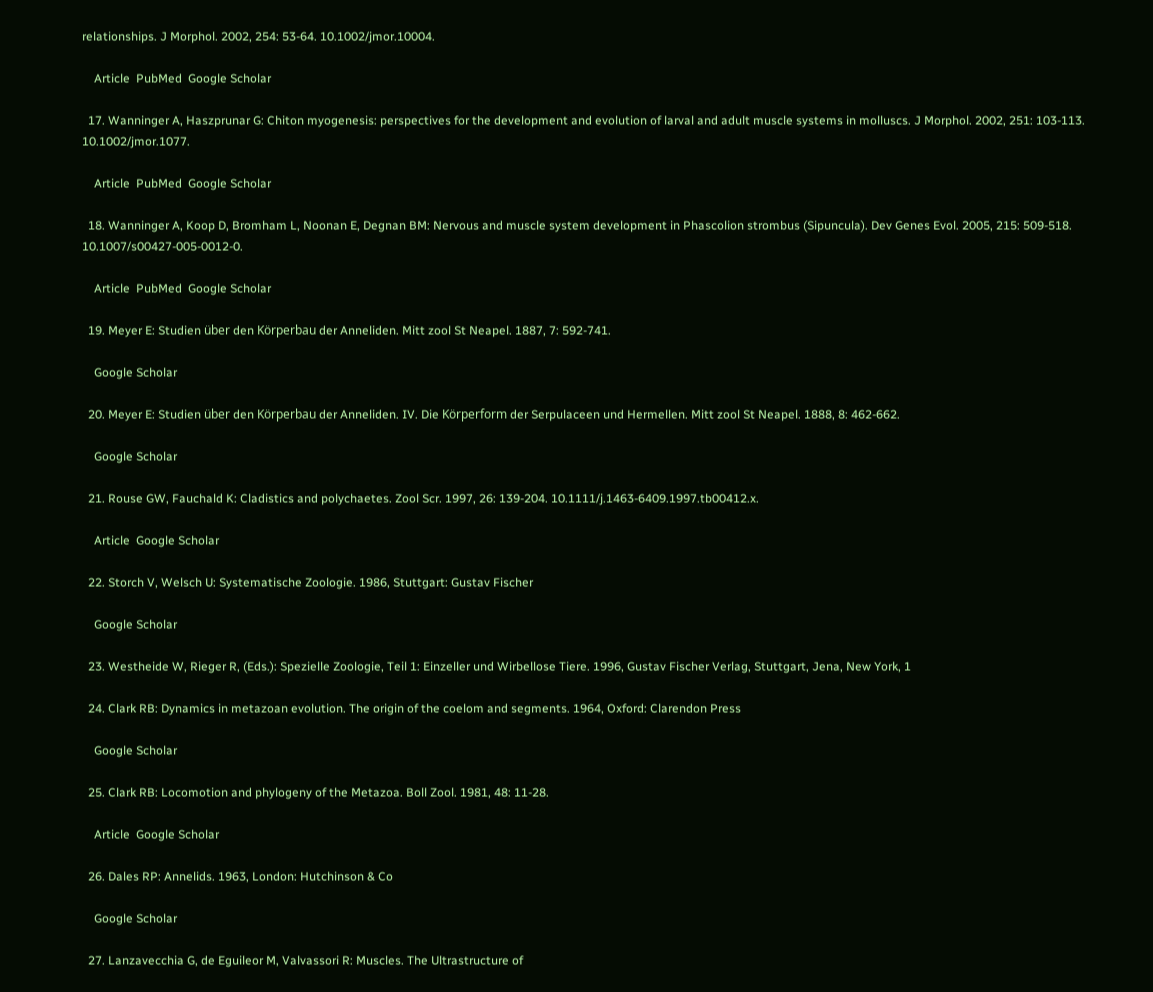relationships. J Morphol. 2002, 254: 53-64. 10.1002/jmor.10004.

    Article  PubMed  Google Scholar

  17. Wanninger A, Haszprunar G: Chiton myogenesis: perspectives for the development and evolution of larval and adult muscle systems in molluscs. J Morphol. 2002, 251: 103-113. 10.1002/jmor.1077.

    Article  PubMed  Google Scholar

  18. Wanninger A, Koop D, Bromham L, Noonan E, Degnan BM: Nervous and muscle system development in Phascolion strombus (Sipuncula). Dev Genes Evol. 2005, 215: 509-518. 10.1007/s00427-005-0012-0.

    Article  PubMed  Google Scholar

  19. Meyer E: Studien über den Körperbau der Anneliden. Mitt zool St Neapel. 1887, 7: 592-741.

    Google Scholar

  20. Meyer E: Studien über den Körperbau der Anneliden. IV. Die Körperform der Serpulaceen und Hermellen. Mitt zool St Neapel. 1888, 8: 462-662.

    Google Scholar

  21. Rouse GW, Fauchald K: Cladistics and polychaetes. Zool Scr. 1997, 26: 139-204. 10.1111/j.1463-6409.1997.tb00412.x.

    Article  Google Scholar

  22. Storch V, Welsch U: Systematische Zoologie. 1986, Stuttgart: Gustav Fischer

    Google Scholar

  23. Westheide W, Rieger R, (Eds.): Spezielle Zoologie, Teil 1: Einzeller und Wirbellose Tiere. 1996, Gustav Fischer Verlag, Stuttgart, Jena, New York, 1

  24. Clark RB: Dynamics in metazoan evolution. The origin of the coelom and segments. 1964, Oxford: Clarendon Press

    Google Scholar

  25. Clark RB: Locomotion and phylogeny of the Metazoa. Boll Zool. 1981, 48: 11-28.

    Article  Google Scholar

  26. Dales RP: Annelids. 1963, London: Hutchinson & Co

    Google Scholar

  27. Lanzavecchia G, de Eguileor M, Valvassori R: Muscles. The Ultrastructure of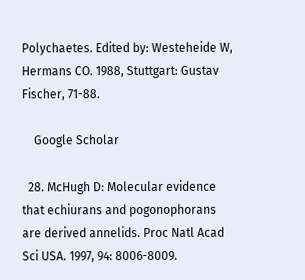Polychaetes. Edited by: Westeheide W, Hermans CO. 1988, Stuttgart: Gustav Fischer, 71-88.

    Google Scholar

  28. McHugh D: Molecular evidence that echiurans and pogonophorans are derived annelids. Proc Natl Acad Sci USA. 1997, 94: 8006-8009.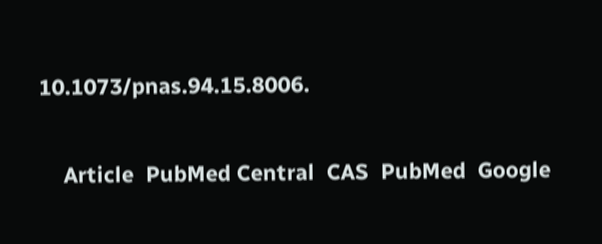10.1073/pnas.94.15.8006.

    Article  PubMed Central  CAS  PubMed  Google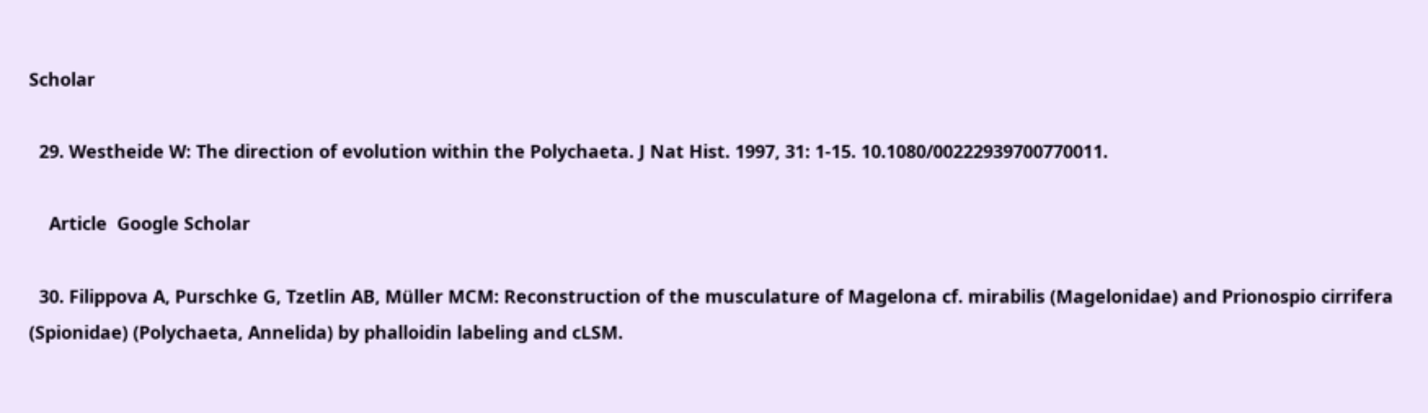Scholar

  29. Westheide W: The direction of evolution within the Polychaeta. J Nat Hist. 1997, 31: 1-15. 10.1080/00222939700770011.

    Article  Google Scholar

  30. Filippova A, Purschke G, Tzetlin AB, Müller MCM: Reconstruction of the musculature of Magelona cf. mirabilis (Magelonidae) and Prionospio cirrifera (Spionidae) (Polychaeta, Annelida) by phalloidin labeling and cLSM.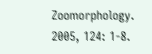Zoomorphology. 2005, 124: 1-8.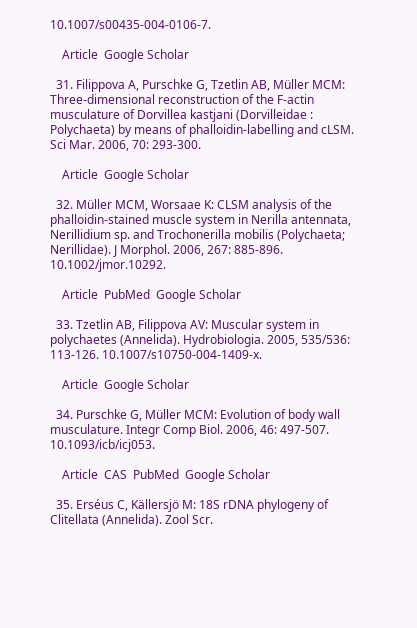10.1007/s00435-004-0106-7.

    Article  Google Scholar

  31. Filippova A, Purschke G, Tzetlin AB, Müller MCM: Three-dimensional reconstruction of the F-actin musculature of Dorvillea kastjani (Dorvilleidae : Polychaeta) by means of phalloidin-labelling and cLSM. Sci Mar. 2006, 70: 293-300.

    Article  Google Scholar

  32. Müller MCM, Worsaae K: CLSM analysis of the phalloidin-stained muscle system in Nerilla antennata, Nerillidium sp. and Trochonerilla mobilis (Polychaeta; Nerillidae). J Morphol. 2006, 267: 885-896. 10.1002/jmor.10292.

    Article  PubMed  Google Scholar

  33. Tzetlin AB, Filippova AV: Muscular system in polychaetes (Annelida). Hydrobiologia. 2005, 535/536: 113-126. 10.1007/s10750-004-1409-x.

    Article  Google Scholar

  34. Purschke G, Müller MCM: Evolution of body wall musculature. Integr Comp Biol. 2006, 46: 497-507. 10.1093/icb/icj053.

    Article  CAS  PubMed  Google Scholar

  35. Erséus C, Källersjö M: 18S rDNA phylogeny of Clitellata (Annelida). Zool Scr.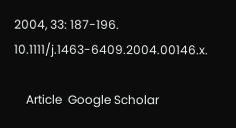2004, 33: 187-196. 10.1111/j.1463-6409.2004.00146.x.

    Article  Google Scholar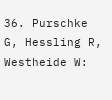36. Purschke G, Hessling R, Westheide W: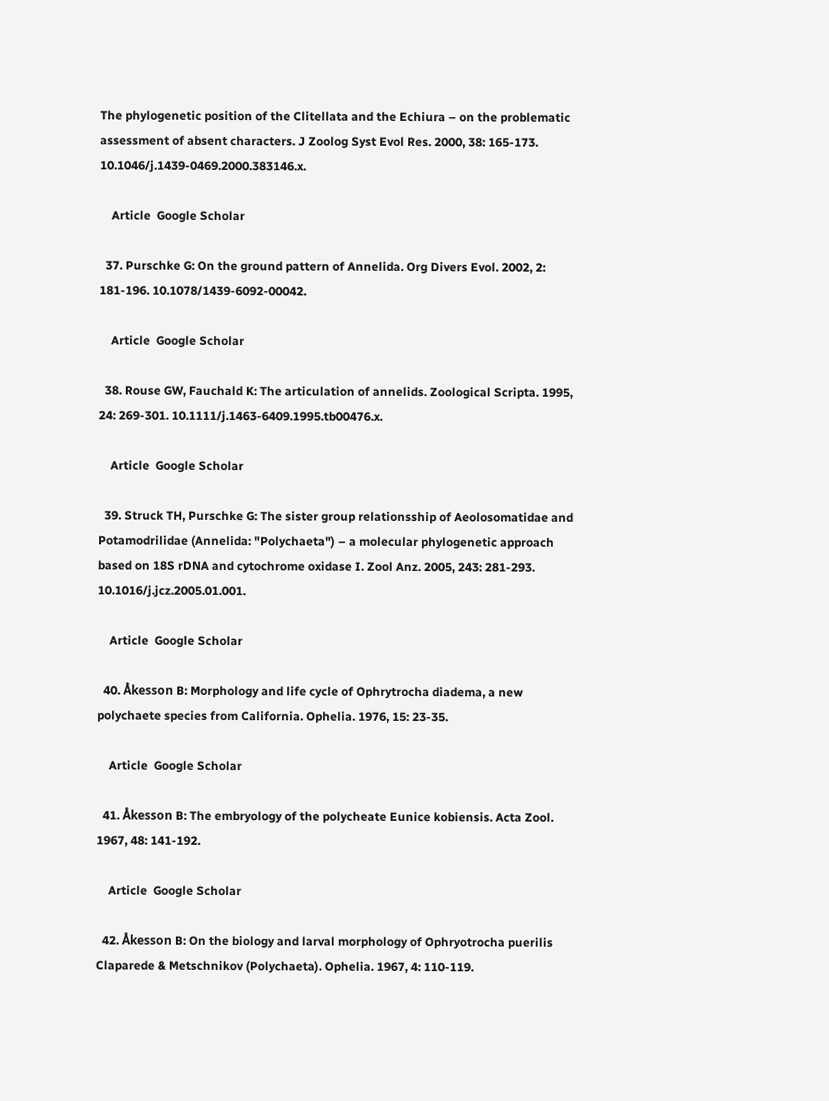The phylogenetic position of the Clitellata and the Echiura – on the problematic assessment of absent characters. J Zoolog Syst Evol Res. 2000, 38: 165-173. 10.1046/j.1439-0469.2000.383146.x.

    Article  Google Scholar

  37. Purschke G: On the ground pattern of Annelida. Org Divers Evol. 2002, 2: 181-196. 10.1078/1439-6092-00042.

    Article  Google Scholar

  38. Rouse GW, Fauchald K: The articulation of annelids. Zoological Scripta. 1995, 24: 269-301. 10.1111/j.1463-6409.1995.tb00476.x.

    Article  Google Scholar

  39. Struck TH, Purschke G: The sister group relationsship of Aeolosomatidae and Potamodrilidae (Annelida: "Polychaeta") – a molecular phylogenetic approach based on 18S rDNA and cytochrome oxidase I. Zool Anz. 2005, 243: 281-293. 10.1016/j.jcz.2005.01.001.

    Article  Google Scholar

  40. Åkesson B: Morphology and life cycle of Ophrytrocha diadema, a new polychaete species from California. Ophelia. 1976, 15: 23-35.

    Article  Google Scholar

  41. Åkesson B: The embryology of the polycheate Eunice kobiensis. Acta Zool. 1967, 48: 141-192.

    Article  Google Scholar

  42. Åkesson B: On the biology and larval morphology of Ophryotrocha puerilis Claparede & Metschnikov (Polychaeta). Ophelia. 1967, 4: 110-119.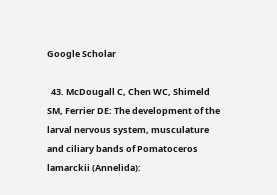Google Scholar

  43. McDougall C, Chen WC, Shimeld SM, Ferrier DE: The development of the larval nervous system, musculature and ciliary bands of Pomatoceros lamarckii (Annelida):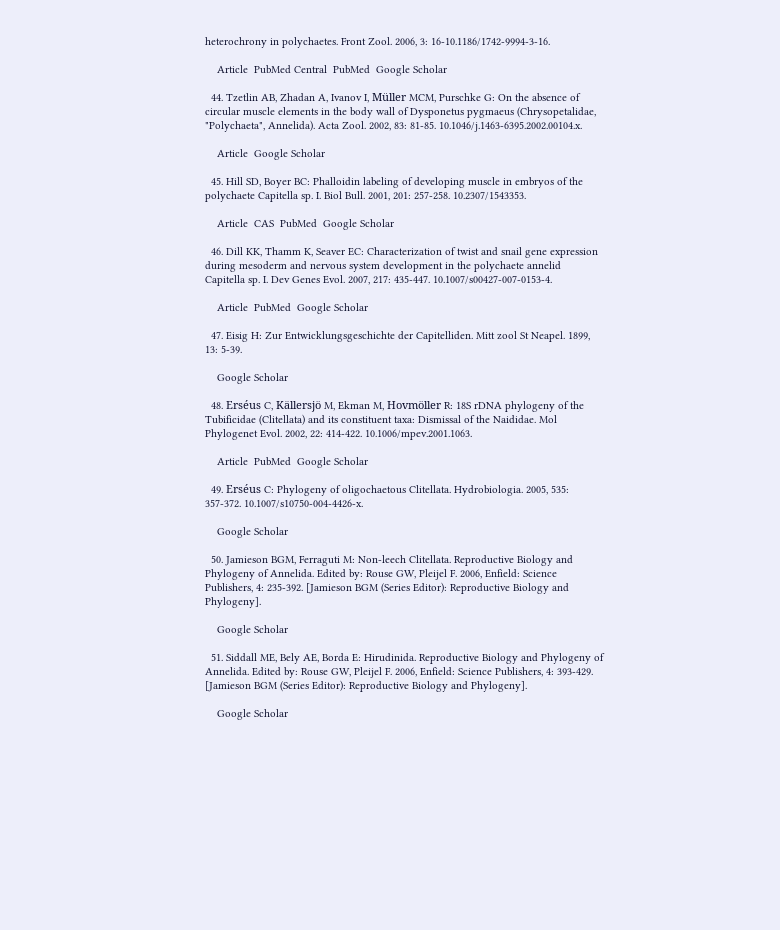heterochrony in polychaetes. Front Zool. 2006, 3: 16-10.1186/1742-9994-3-16.

    Article  PubMed Central  PubMed  Google Scholar

  44. Tzetlin AB, Zhadan A, Ivanov I, Müller MCM, Purschke G: On the absence of circular muscle elements in the body wall of Dysponetus pygmaeus (Chrysopetalidae, "Polychaeta", Annelida). Acta Zool. 2002, 83: 81-85. 10.1046/j.1463-6395.2002.00104.x.

    Article  Google Scholar

  45. Hill SD, Boyer BC: Phalloidin labeling of developing muscle in embryos of the polychaete Capitella sp. I. Biol Bull. 2001, 201: 257-258. 10.2307/1543353.

    Article  CAS  PubMed  Google Scholar

  46. Dill KK, Thamm K, Seaver EC: Characterization of twist and snail gene expression during mesoderm and nervous system development in the polychaete annelid Capitella sp. I. Dev Genes Evol. 2007, 217: 435-447. 10.1007/s00427-007-0153-4.

    Article  PubMed  Google Scholar

  47. Eisig H: Zur Entwicklungsgeschichte der Capitelliden. Mitt zool St Neapel. 1899, 13: 5-39.

    Google Scholar

  48. Erséus C, Källersjö M, Ekman M, Hovmöller R: 18S rDNA phylogeny of the Tubificidae (Clitellata) and its constituent taxa: Dismissal of the Naididae. Mol Phylogenet Evol. 2002, 22: 414-422. 10.1006/mpev.2001.1063.

    Article  PubMed  Google Scholar

  49. Erséus C: Phylogeny of oligochaetous Clitellata. Hydrobiologia. 2005, 535: 357-372. 10.1007/s10750-004-4426-x.

    Google Scholar

  50. Jamieson BGM, Ferraguti M: Non-leech Clitellata. Reproductive Biology and Phylogeny of Annelida. Edited by: Rouse GW, Pleijel F. 2006, Enfield: Science Publishers, 4: 235-392. [Jamieson BGM (Series Editor): Reproductive Biology and Phylogeny].

    Google Scholar

  51. Siddall ME, Bely AE, Borda E: Hirudinida. Reproductive Biology and Phylogeny of Annelida. Edited by: Rouse GW, Pleijel F. 2006, Enfield: Science Publishers, 4: 393-429. [Jamieson BGM (Series Editor): Reproductive Biology and Phylogeny].

    Google Scholar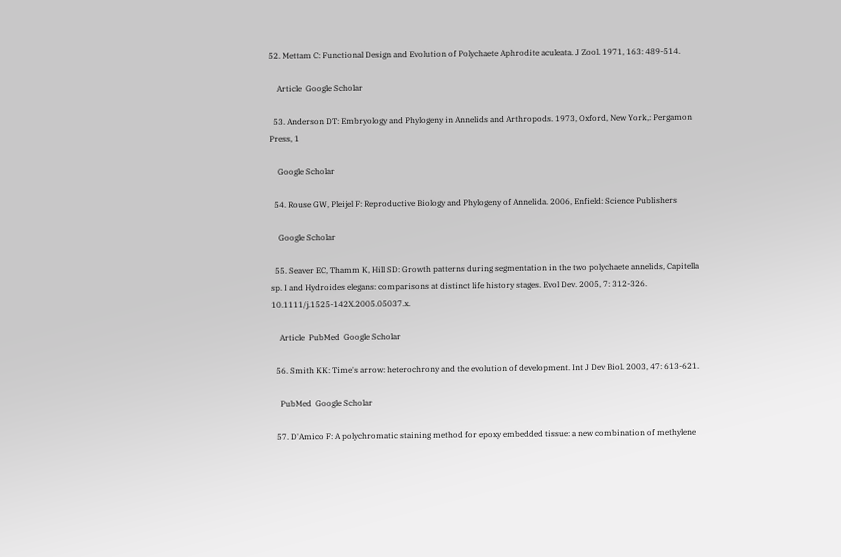52. Mettam C: Functional Design and Evolution of Polychaete Aphrodite aculeata. J Zool. 1971, 163: 489-514.

    Article  Google Scholar

  53. Anderson DT: Embryology and Phylogeny in Annelids and Arthropods. 1973, Oxford, New York,: Pergamon Press, 1

    Google Scholar

  54. Rouse GW, Pleijel F: Reproductive Biology and Phylogeny of Annelida. 2006, Enfield: Science Publishers

    Google Scholar

  55. Seaver EC, Thamm K, Hill SD: Growth patterns during segmentation in the two polychaete annelids, Capitella sp. I and Hydroides elegans: comparisons at distinct life history stages. Evol Dev. 2005, 7: 312-326. 10.1111/j.1525-142X.2005.05037.x.

    Article  PubMed  Google Scholar

  56. Smith KK: Time's arrow: heterochrony and the evolution of development. Int J Dev Biol. 2003, 47: 613-621.

    PubMed  Google Scholar

  57. D'Amico F: A polychromatic staining method for epoxy embedded tissue: a new combination of methylene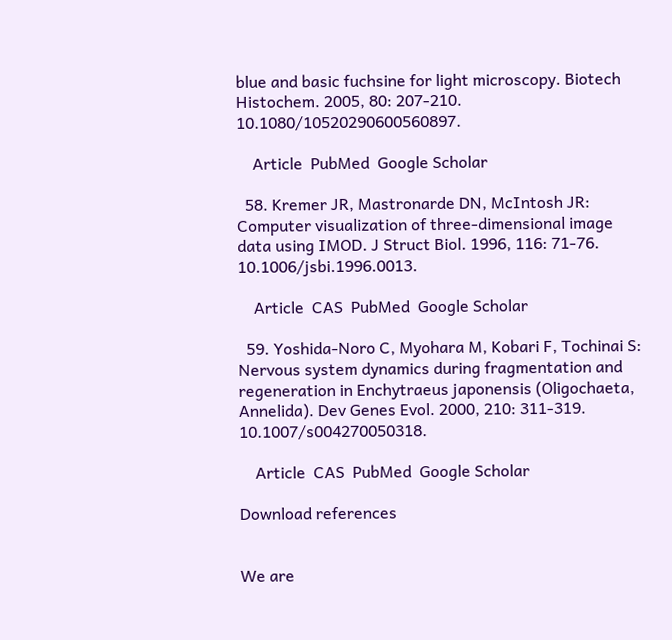blue and basic fuchsine for light microscopy. Biotech Histochem. 2005, 80: 207-210. 10.1080/10520290600560897.

    Article  PubMed  Google Scholar

  58. Kremer JR, Mastronarde DN, McIntosh JR: Computer visualization of three-dimensional image data using IMOD. J Struct Biol. 1996, 116: 71-76. 10.1006/jsbi.1996.0013.

    Article  CAS  PubMed  Google Scholar

  59. Yoshida-Noro C, Myohara M, Kobari F, Tochinai S: Nervous system dynamics during fragmentation and regeneration in Enchytraeus japonensis (Oligochaeta, Annelida). Dev Genes Evol. 2000, 210: 311-319. 10.1007/s004270050318.

    Article  CAS  PubMed  Google Scholar

Download references


We are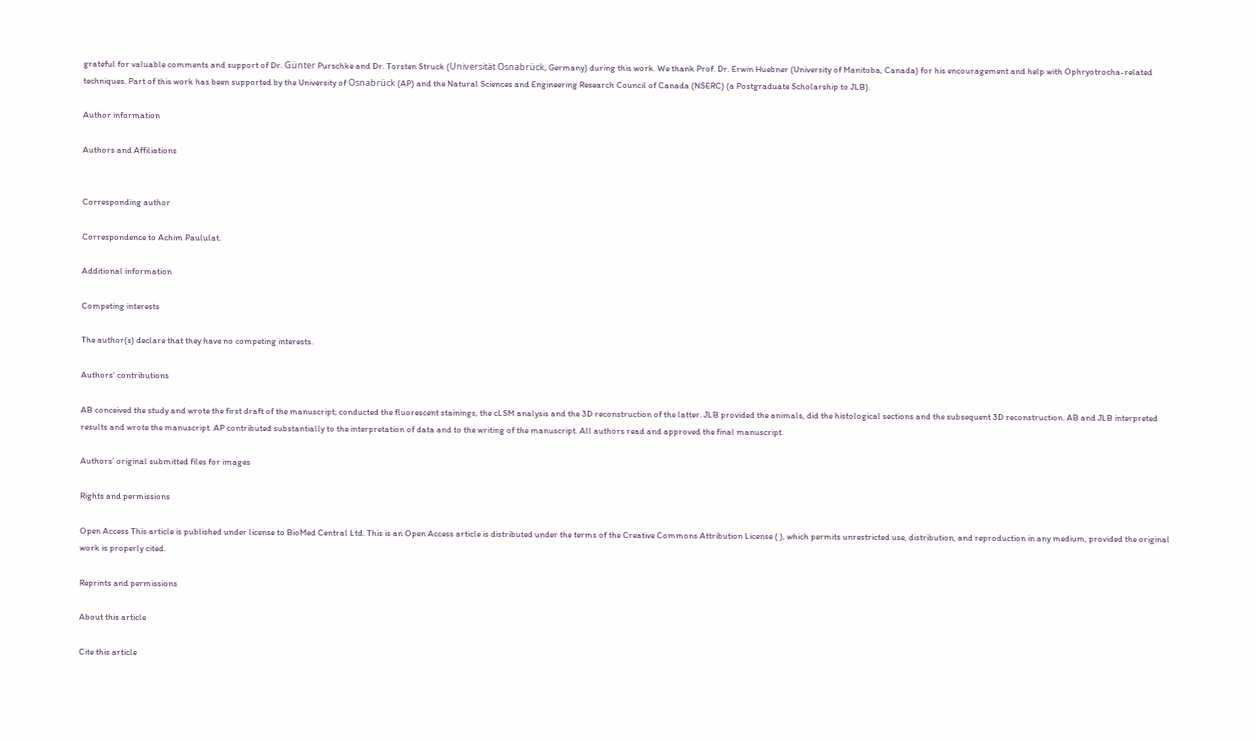grateful for valuable comments and support of Dr. Günter Purschke and Dr. Torsten Struck (Universität Osnabrück, Germany) during this work. We thank Prof. Dr. Erwin Huebner (University of Manitoba, Canada) for his encouragement and help with Ophryotrocha-related techniques. Part of this work has been supported by the University of Osnabrück (AP) and the Natural Sciences and Engineering Research Council of Canada (NSERC) (a Postgraduate Scholarship to JLB).

Author information

Authors and Affiliations


Corresponding author

Correspondence to Achim Paululat.

Additional information

Competing interests

The author(s) declare that they have no competing interests.

Authors' contributions

AB conceived the study and wrote the first draft of the manuscript; conducted the fluorescent stainings, the cLSM analysis and the 3D reconstruction of the latter. JLB provided the animals, did the histological sections and the subsequent 3D reconstruction. AB and JLB interpreted results and wrote the manuscript. AP contributed substantially to the interpretation of data and to the writing of the manuscript. All authors read and approved the final manuscript.

Authors’ original submitted files for images

Rights and permissions

Open Access This article is published under license to BioMed Central Ltd. This is an Open Access article is distributed under the terms of the Creative Commons Attribution License ( ), which permits unrestricted use, distribution, and reproduction in any medium, provided the original work is properly cited.

Reprints and permissions

About this article

Cite this article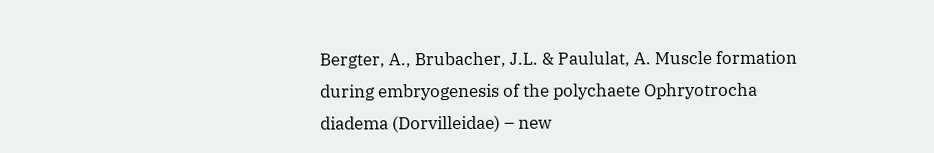Bergter, A., Brubacher, J.L. & Paululat, A. Muscle formation during embryogenesis of the polychaete Ophryotrocha diadema (Dorvilleidae) – new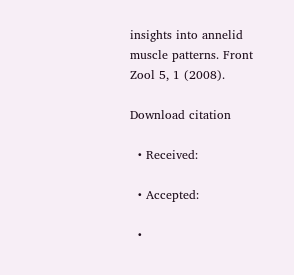insights into annelid muscle patterns. Front Zool 5, 1 (2008).

Download citation

  • Received:

  • Accepted:

  •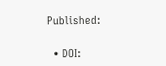Published:

  • DOI: